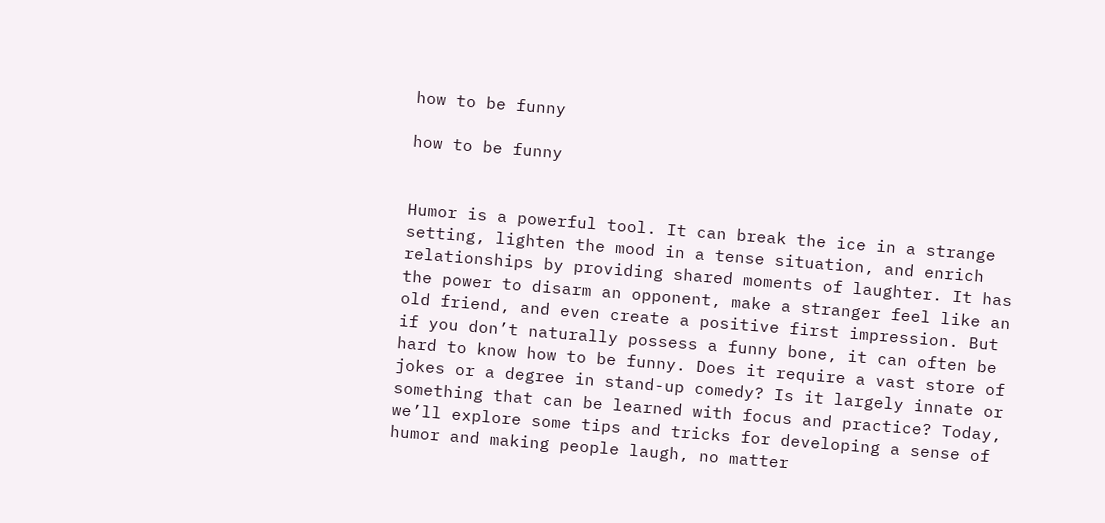how to be funny

how to be funny


Humor is a powerful tool. It can break the ice in a strange setting, lighten the mood in a tense situation, and enrich relationships by providing shared moments of laughter. It has the power to disarm an opponent, make a stranger feel like an old friend, and even create a positive first impression. But if you don’t naturally possess a funny bone, it can often be hard to know how to be funny. Does it require a vast store of jokes or a degree in stand-up comedy? Is it largely innate or something that can be learned with focus and practice? Today, we’ll explore some tips and tricks for developing a sense of humor and making people laugh, no matter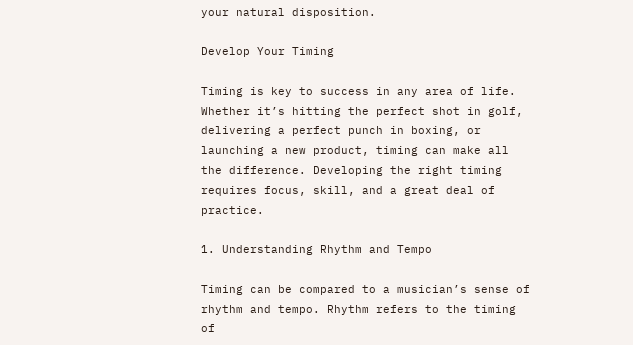your natural disposition.

Develop Your Timing

Timing is key to success in any area of life. Whether it’s hitting the perfect shot in golf, delivering a perfect punch in boxing, or launching a new product, timing can make all the difference. Developing the right timing requires focus, skill, and a great deal of practice.

1. Understanding Rhythm and Tempo

Timing can be compared to a musician’s sense of rhythm and tempo. Rhythm refers to the timing of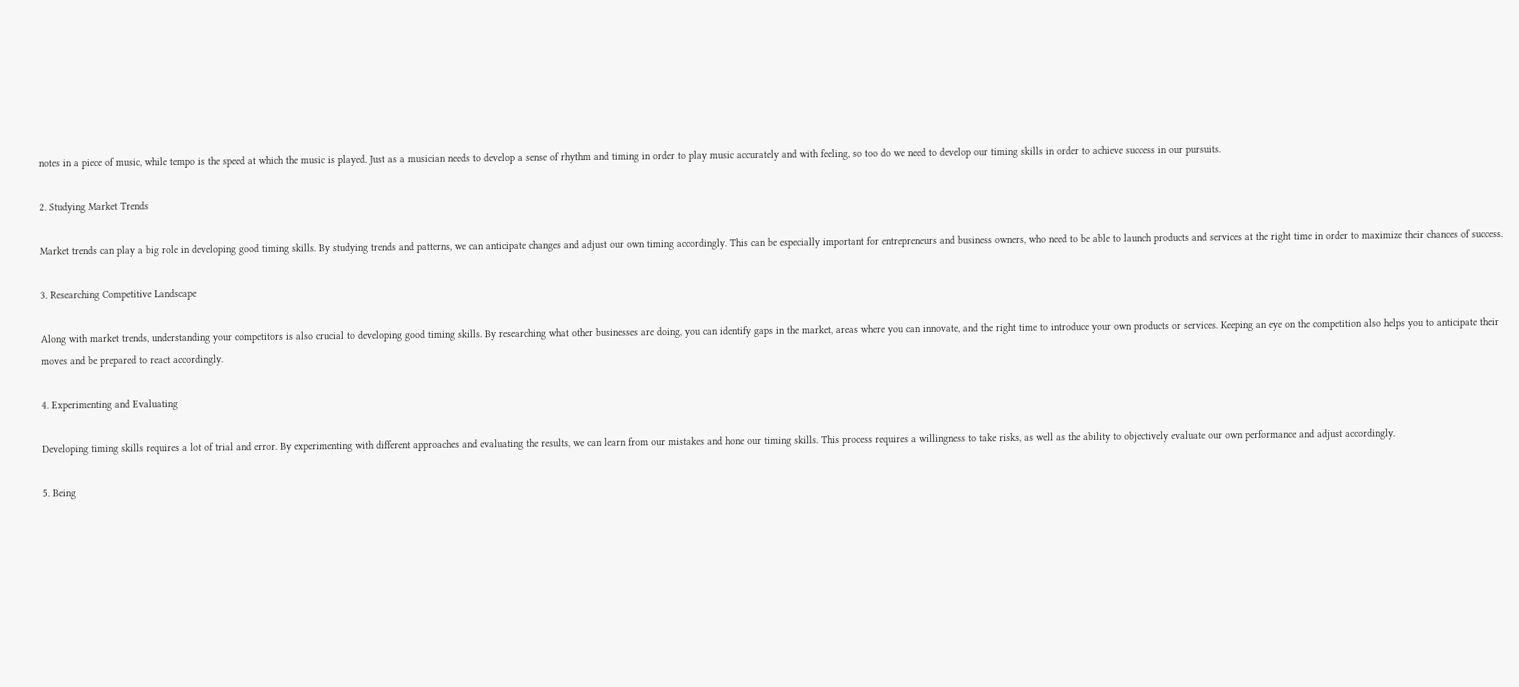notes in a piece of music, while tempo is the speed at which the music is played. Just as a musician needs to develop a sense of rhythm and timing in order to play music accurately and with feeling, so too do we need to develop our timing skills in order to achieve success in our pursuits.

2. Studying Market Trends

Market trends can play a big role in developing good timing skills. By studying trends and patterns, we can anticipate changes and adjust our own timing accordingly. This can be especially important for entrepreneurs and business owners, who need to be able to launch products and services at the right time in order to maximize their chances of success.

3. Researching Competitive Landscape

Along with market trends, understanding your competitors is also crucial to developing good timing skills. By researching what other businesses are doing, you can identify gaps in the market, areas where you can innovate, and the right time to introduce your own products or services. Keeping an eye on the competition also helps you to anticipate their moves and be prepared to react accordingly.

4. Experimenting and Evaluating

Developing timing skills requires a lot of trial and error. By experimenting with different approaches and evaluating the results, we can learn from our mistakes and hone our timing skills. This process requires a willingness to take risks, as well as the ability to objectively evaluate our own performance and adjust accordingly.

5. Being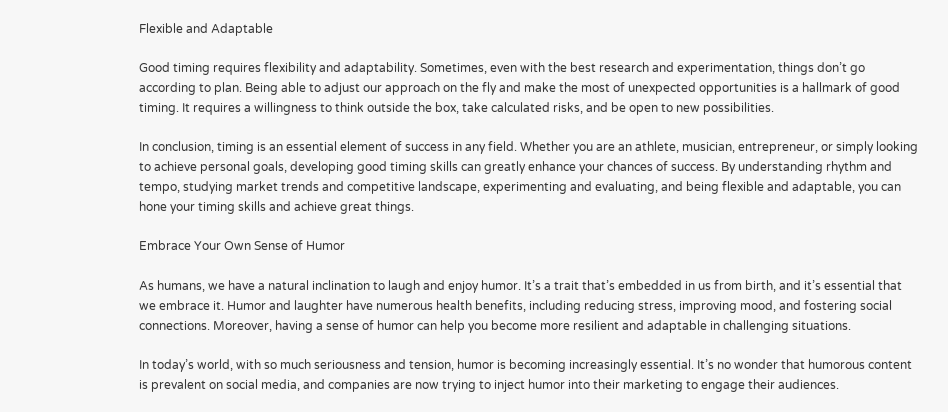Flexible and Adaptable

Good timing requires flexibility and adaptability. Sometimes, even with the best research and experimentation, things don’t go according to plan. Being able to adjust our approach on the fly and make the most of unexpected opportunities is a hallmark of good timing. It requires a willingness to think outside the box, take calculated risks, and be open to new possibilities.

In conclusion, timing is an essential element of success in any field. Whether you are an athlete, musician, entrepreneur, or simply looking to achieve personal goals, developing good timing skills can greatly enhance your chances of success. By understanding rhythm and tempo, studying market trends and competitive landscape, experimenting and evaluating, and being flexible and adaptable, you can hone your timing skills and achieve great things.

Embrace Your Own Sense of Humor

As humans, we have a natural inclination to laugh and enjoy humor. It’s a trait that’s embedded in us from birth, and it’s essential that we embrace it. Humor and laughter have numerous health benefits, including reducing stress, improving mood, and fostering social connections. Moreover, having a sense of humor can help you become more resilient and adaptable in challenging situations.

In today’s world, with so much seriousness and tension, humor is becoming increasingly essential. It’s no wonder that humorous content is prevalent on social media, and companies are now trying to inject humor into their marketing to engage their audiences.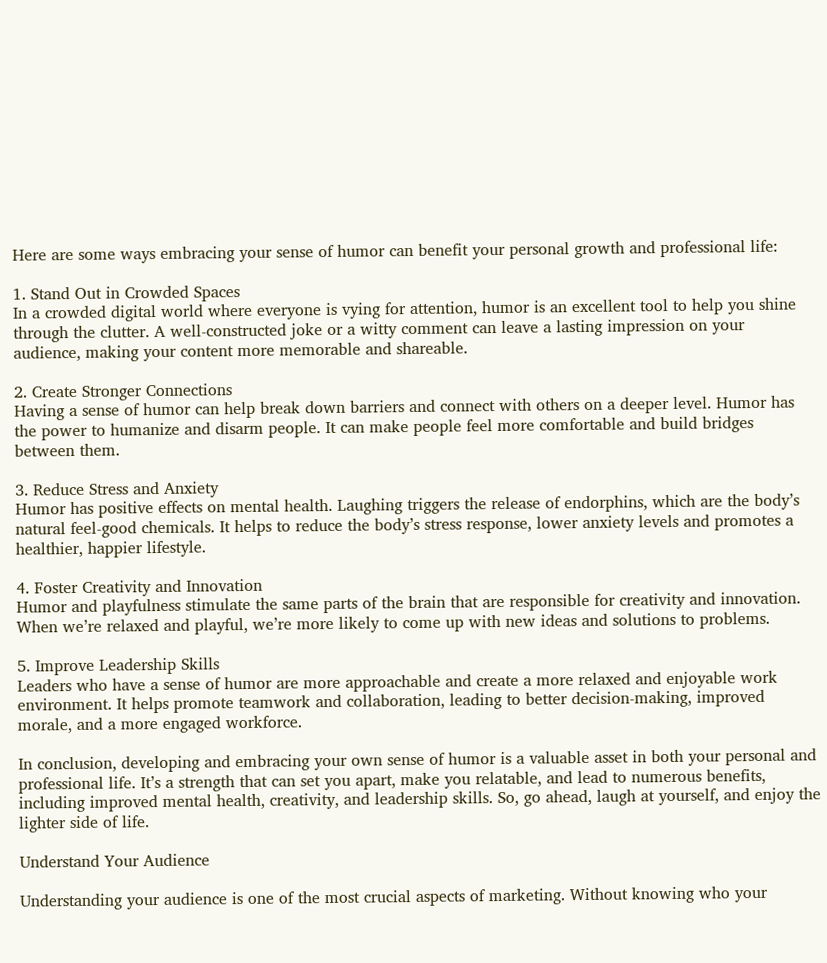Here are some ways embracing your sense of humor can benefit your personal growth and professional life:

1. Stand Out in Crowded Spaces
In a crowded digital world where everyone is vying for attention, humor is an excellent tool to help you shine through the clutter. A well-constructed joke or a witty comment can leave a lasting impression on your audience, making your content more memorable and shareable.

2. Create Stronger Connections
Having a sense of humor can help break down barriers and connect with others on a deeper level. Humor has the power to humanize and disarm people. It can make people feel more comfortable and build bridges between them.

3. Reduce Stress and Anxiety
Humor has positive effects on mental health. Laughing triggers the release of endorphins, which are the body’s natural feel-good chemicals. It helps to reduce the body’s stress response, lower anxiety levels and promotes a healthier, happier lifestyle.

4. Foster Creativity and Innovation
Humor and playfulness stimulate the same parts of the brain that are responsible for creativity and innovation. When we’re relaxed and playful, we’re more likely to come up with new ideas and solutions to problems.

5. Improve Leadership Skills
Leaders who have a sense of humor are more approachable and create a more relaxed and enjoyable work environment. It helps promote teamwork and collaboration, leading to better decision-making, improved morale, and a more engaged workforce.

In conclusion, developing and embracing your own sense of humor is a valuable asset in both your personal and professional life. It’s a strength that can set you apart, make you relatable, and lead to numerous benefits, including improved mental health, creativity, and leadership skills. So, go ahead, laugh at yourself, and enjoy the lighter side of life.

Understand Your Audience

Understanding your audience is one of the most crucial aspects of marketing. Without knowing who your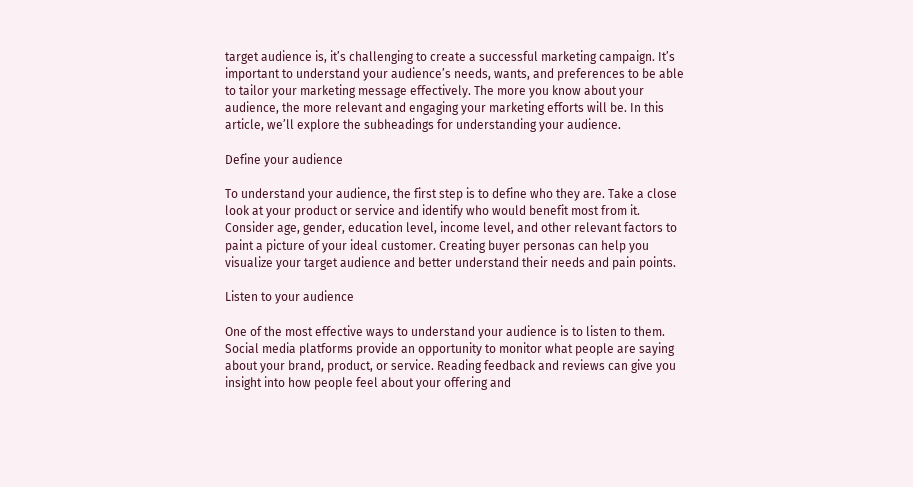target audience is, it’s challenging to create a successful marketing campaign. It’s important to understand your audience’s needs, wants, and preferences to be able to tailor your marketing message effectively. The more you know about your audience, the more relevant and engaging your marketing efforts will be. In this article, we’ll explore the subheadings for understanding your audience.

Define your audience

To understand your audience, the first step is to define who they are. Take a close look at your product or service and identify who would benefit most from it. Consider age, gender, education level, income level, and other relevant factors to paint a picture of your ideal customer. Creating buyer personas can help you visualize your target audience and better understand their needs and pain points.

Listen to your audience

One of the most effective ways to understand your audience is to listen to them. Social media platforms provide an opportunity to monitor what people are saying about your brand, product, or service. Reading feedback and reviews can give you insight into how people feel about your offering and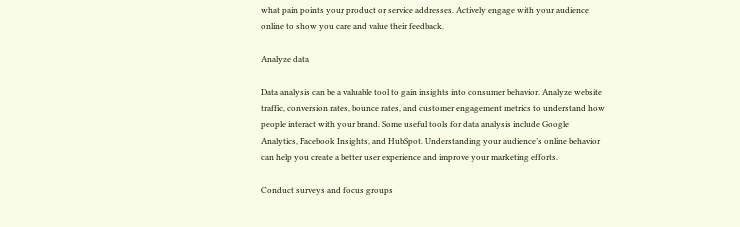what pain points your product or service addresses. Actively engage with your audience online to show you care and value their feedback.

Analyze data

Data analysis can be a valuable tool to gain insights into consumer behavior. Analyze website traffic, conversion rates, bounce rates, and customer engagement metrics to understand how people interact with your brand. Some useful tools for data analysis include Google Analytics, Facebook Insights, and HubSpot. Understanding your audience’s online behavior can help you create a better user experience and improve your marketing efforts.

Conduct surveys and focus groups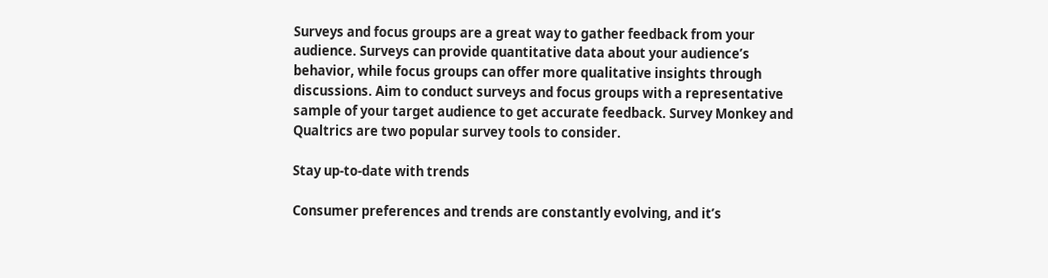Surveys and focus groups are a great way to gather feedback from your audience. Surveys can provide quantitative data about your audience’s behavior, while focus groups can offer more qualitative insights through discussions. Aim to conduct surveys and focus groups with a representative sample of your target audience to get accurate feedback. Survey Monkey and Qualtrics are two popular survey tools to consider.

Stay up-to-date with trends

Consumer preferences and trends are constantly evolving, and it’s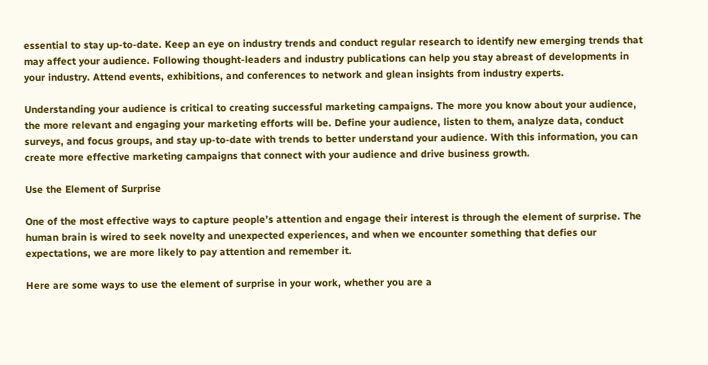essential to stay up-to-date. Keep an eye on industry trends and conduct regular research to identify new emerging trends that may affect your audience. Following thought-leaders and industry publications can help you stay abreast of developments in your industry. Attend events, exhibitions, and conferences to network and glean insights from industry experts.

Understanding your audience is critical to creating successful marketing campaigns. The more you know about your audience, the more relevant and engaging your marketing efforts will be. Define your audience, listen to them, analyze data, conduct surveys, and focus groups, and stay up-to-date with trends to better understand your audience. With this information, you can create more effective marketing campaigns that connect with your audience and drive business growth.

Use the Element of Surprise

One of the most effective ways to capture people’s attention and engage their interest is through the element of surprise. The human brain is wired to seek novelty and unexpected experiences, and when we encounter something that defies our expectations, we are more likely to pay attention and remember it.

Here are some ways to use the element of surprise in your work, whether you are a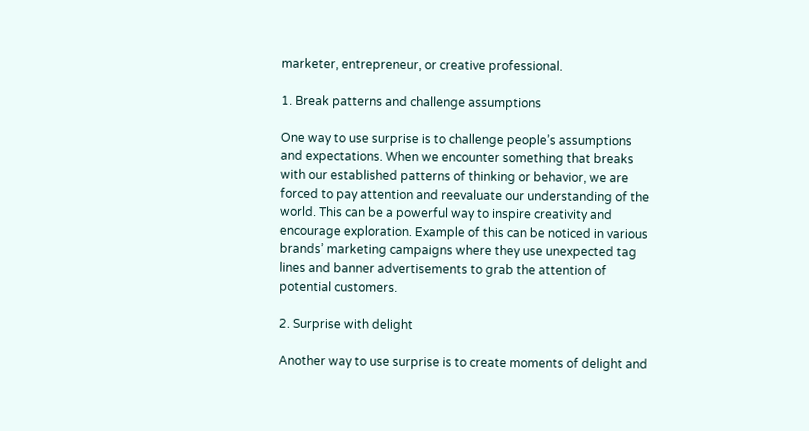marketer, entrepreneur, or creative professional.

1. Break patterns and challenge assumptions

One way to use surprise is to challenge people’s assumptions and expectations. When we encounter something that breaks with our established patterns of thinking or behavior, we are forced to pay attention and reevaluate our understanding of the world. This can be a powerful way to inspire creativity and encourage exploration. Example of this can be noticed in various brands’ marketing campaigns where they use unexpected tag lines and banner advertisements to grab the attention of potential customers.

2. Surprise with delight

Another way to use surprise is to create moments of delight and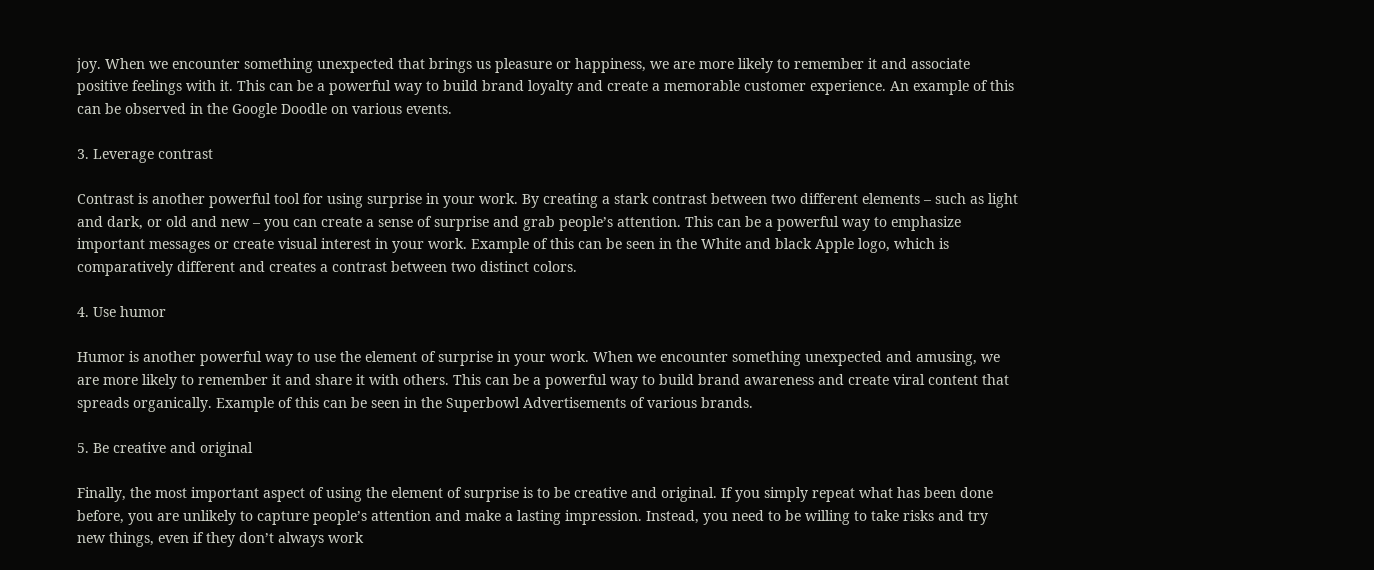joy. When we encounter something unexpected that brings us pleasure or happiness, we are more likely to remember it and associate positive feelings with it. This can be a powerful way to build brand loyalty and create a memorable customer experience. An example of this can be observed in the Google Doodle on various events.

3. Leverage contrast

Contrast is another powerful tool for using surprise in your work. By creating a stark contrast between two different elements – such as light and dark, or old and new – you can create a sense of surprise and grab people’s attention. This can be a powerful way to emphasize important messages or create visual interest in your work. Example of this can be seen in the White and black Apple logo, which is comparatively different and creates a contrast between two distinct colors.

4. Use humor

Humor is another powerful way to use the element of surprise in your work. When we encounter something unexpected and amusing, we are more likely to remember it and share it with others. This can be a powerful way to build brand awareness and create viral content that spreads organically. Example of this can be seen in the Superbowl Advertisements of various brands.

5. Be creative and original

Finally, the most important aspect of using the element of surprise is to be creative and original. If you simply repeat what has been done before, you are unlikely to capture people’s attention and make a lasting impression. Instead, you need to be willing to take risks and try new things, even if they don’t always work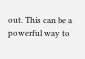out. This can be a powerful way to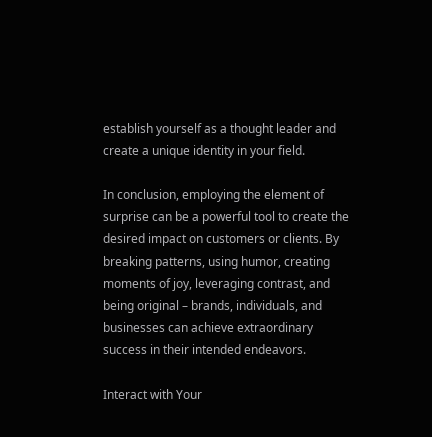establish yourself as a thought leader and create a unique identity in your field.

In conclusion, employing the element of surprise can be a powerful tool to create the desired impact on customers or clients. By breaking patterns, using humor, creating moments of joy, leveraging contrast, and being original – brands, individuals, and businesses can achieve extraordinary success in their intended endeavors.

Interact with Your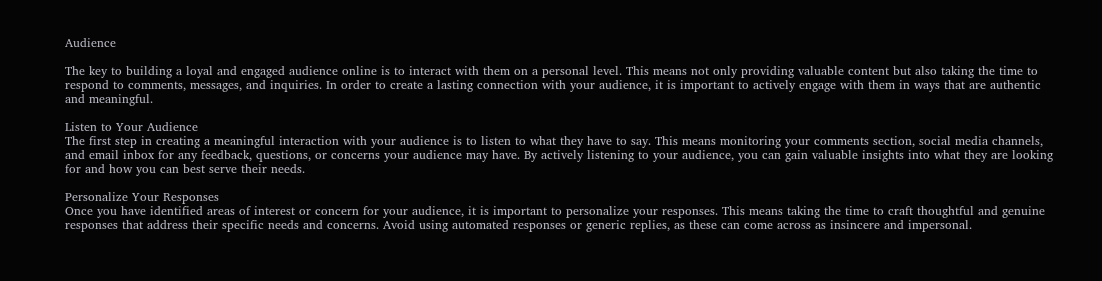Audience

The key to building a loyal and engaged audience online is to interact with them on a personal level. This means not only providing valuable content but also taking the time to respond to comments, messages, and inquiries. In order to create a lasting connection with your audience, it is important to actively engage with them in ways that are authentic and meaningful.

Listen to Your Audience
The first step in creating a meaningful interaction with your audience is to listen to what they have to say. This means monitoring your comments section, social media channels, and email inbox for any feedback, questions, or concerns your audience may have. By actively listening to your audience, you can gain valuable insights into what they are looking for and how you can best serve their needs.

Personalize Your Responses
Once you have identified areas of interest or concern for your audience, it is important to personalize your responses. This means taking the time to craft thoughtful and genuine responses that address their specific needs and concerns. Avoid using automated responses or generic replies, as these can come across as insincere and impersonal.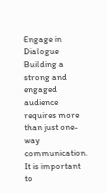Engage in Dialogue
Building a strong and engaged audience requires more than just one-way communication. It is important to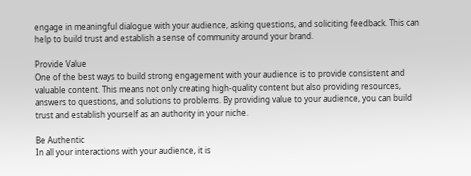engage in meaningful dialogue with your audience, asking questions, and soliciting feedback. This can help to build trust and establish a sense of community around your brand.

Provide Value
One of the best ways to build strong engagement with your audience is to provide consistent and valuable content. This means not only creating high-quality content but also providing resources, answers to questions, and solutions to problems. By providing value to your audience, you can build trust and establish yourself as an authority in your niche.

Be Authentic
In all your interactions with your audience, it is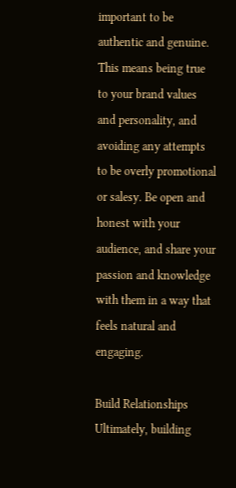important to be authentic and genuine. This means being true to your brand values and personality, and avoiding any attempts to be overly promotional or salesy. Be open and honest with your audience, and share your passion and knowledge with them in a way that feels natural and engaging.

Build Relationships
Ultimately, building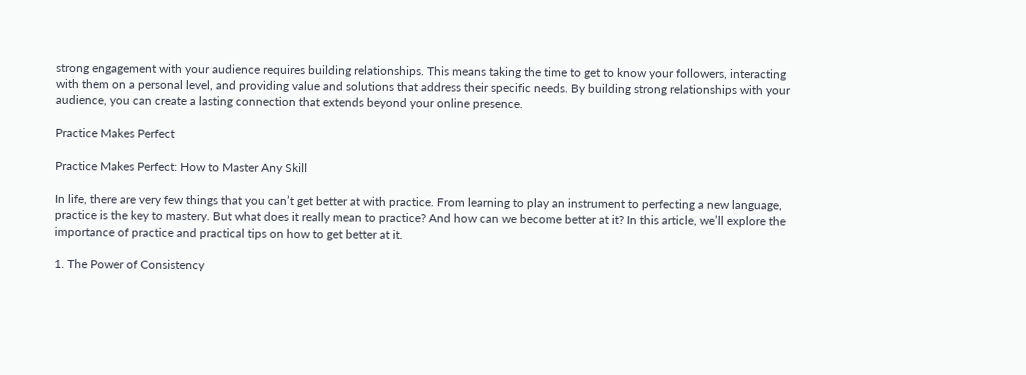strong engagement with your audience requires building relationships. This means taking the time to get to know your followers, interacting with them on a personal level, and providing value and solutions that address their specific needs. By building strong relationships with your audience, you can create a lasting connection that extends beyond your online presence.

Practice Makes Perfect

Practice Makes Perfect: How to Master Any Skill

In life, there are very few things that you can’t get better at with practice. From learning to play an instrument to perfecting a new language, practice is the key to mastery. But what does it really mean to practice? And how can we become better at it? In this article, we’ll explore the importance of practice and practical tips on how to get better at it.

1. The Power of Consistency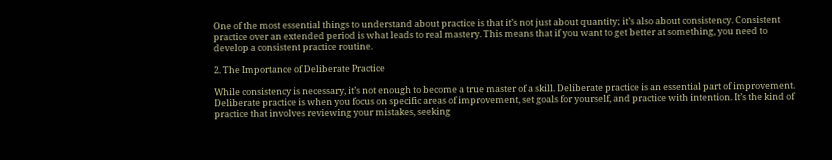One of the most essential things to understand about practice is that it’s not just about quantity; it’s also about consistency. Consistent practice over an extended period is what leads to real mastery. This means that if you want to get better at something, you need to develop a consistent practice routine.

2. The Importance of Deliberate Practice

While consistency is necessary, it’s not enough to become a true master of a skill. Deliberate practice is an essential part of improvement. Deliberate practice is when you focus on specific areas of improvement, set goals for yourself, and practice with intention. It’s the kind of practice that involves reviewing your mistakes, seeking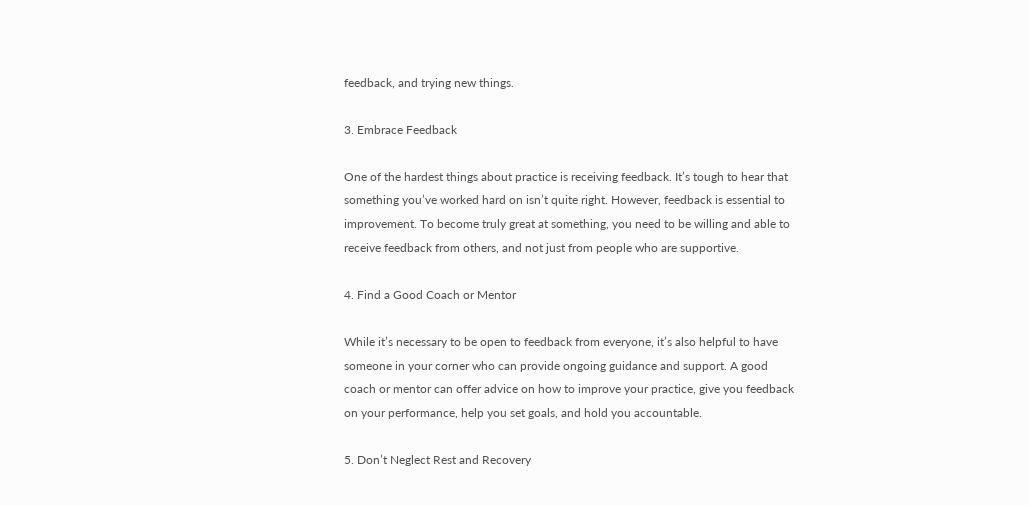feedback, and trying new things.

3. Embrace Feedback

One of the hardest things about practice is receiving feedback. It’s tough to hear that something you’ve worked hard on isn’t quite right. However, feedback is essential to improvement. To become truly great at something, you need to be willing and able to receive feedback from others, and not just from people who are supportive.

4. Find a Good Coach or Mentor

While it’s necessary to be open to feedback from everyone, it’s also helpful to have someone in your corner who can provide ongoing guidance and support. A good coach or mentor can offer advice on how to improve your practice, give you feedback on your performance, help you set goals, and hold you accountable.

5. Don’t Neglect Rest and Recovery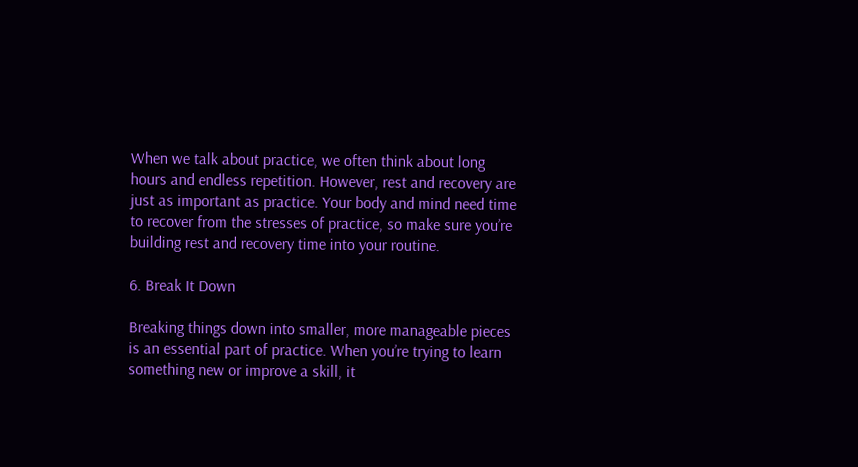When we talk about practice, we often think about long hours and endless repetition. However, rest and recovery are just as important as practice. Your body and mind need time to recover from the stresses of practice, so make sure you’re building rest and recovery time into your routine.

6. Break It Down

Breaking things down into smaller, more manageable pieces is an essential part of practice. When you’re trying to learn something new or improve a skill, it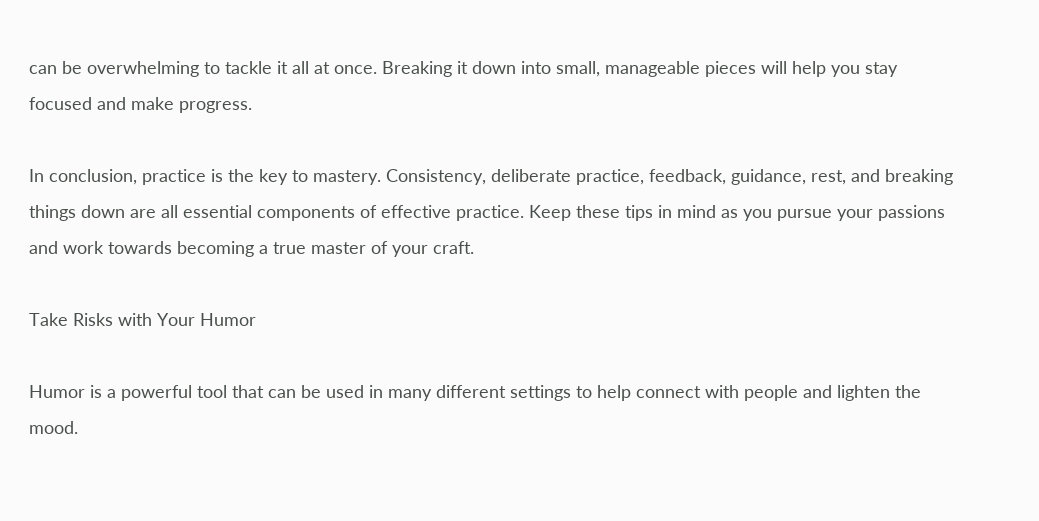can be overwhelming to tackle it all at once. Breaking it down into small, manageable pieces will help you stay focused and make progress.

In conclusion, practice is the key to mastery. Consistency, deliberate practice, feedback, guidance, rest, and breaking things down are all essential components of effective practice. Keep these tips in mind as you pursue your passions and work towards becoming a true master of your craft.

Take Risks with Your Humor

Humor is a powerful tool that can be used in many different settings to help connect with people and lighten the mood.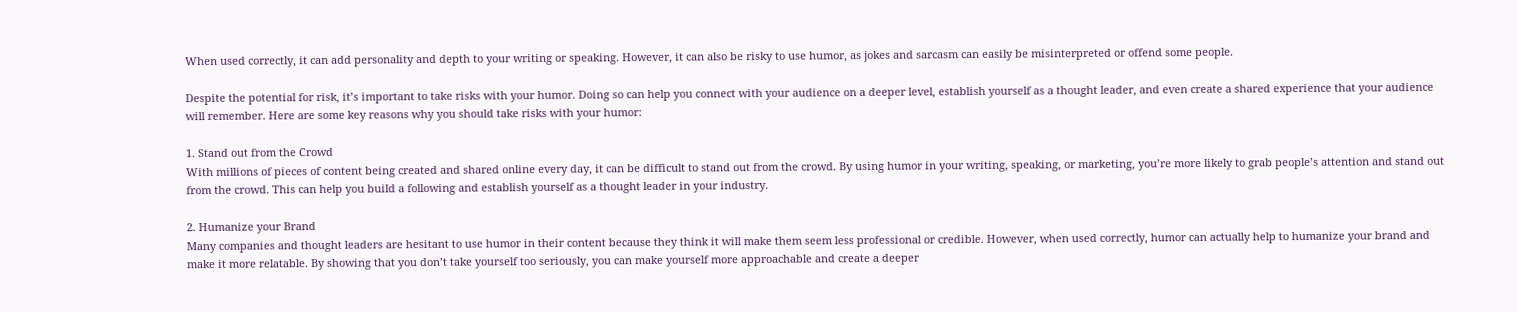When used correctly, it can add personality and depth to your writing or speaking. However, it can also be risky to use humor, as jokes and sarcasm can easily be misinterpreted or offend some people.

Despite the potential for risk, it’s important to take risks with your humor. Doing so can help you connect with your audience on a deeper level, establish yourself as a thought leader, and even create a shared experience that your audience will remember. Here are some key reasons why you should take risks with your humor:

1. Stand out from the Crowd
With millions of pieces of content being created and shared online every day, it can be difficult to stand out from the crowd. By using humor in your writing, speaking, or marketing, you’re more likely to grab people’s attention and stand out from the crowd. This can help you build a following and establish yourself as a thought leader in your industry.

2. Humanize your Brand
Many companies and thought leaders are hesitant to use humor in their content because they think it will make them seem less professional or credible. However, when used correctly, humor can actually help to humanize your brand and make it more relatable. By showing that you don’t take yourself too seriously, you can make yourself more approachable and create a deeper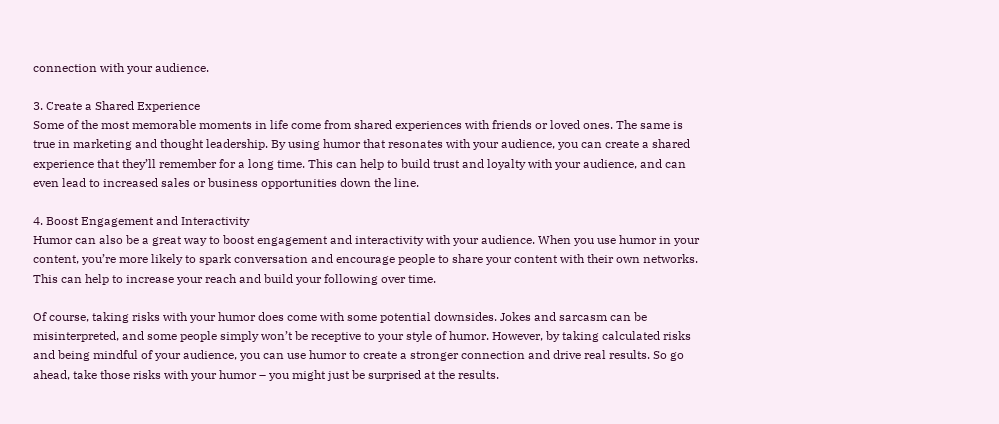connection with your audience.

3. Create a Shared Experience
Some of the most memorable moments in life come from shared experiences with friends or loved ones. The same is true in marketing and thought leadership. By using humor that resonates with your audience, you can create a shared experience that they’ll remember for a long time. This can help to build trust and loyalty with your audience, and can even lead to increased sales or business opportunities down the line.

4. Boost Engagement and Interactivity
Humor can also be a great way to boost engagement and interactivity with your audience. When you use humor in your content, you’re more likely to spark conversation and encourage people to share your content with their own networks. This can help to increase your reach and build your following over time.

Of course, taking risks with your humor does come with some potential downsides. Jokes and sarcasm can be misinterpreted, and some people simply won’t be receptive to your style of humor. However, by taking calculated risks and being mindful of your audience, you can use humor to create a stronger connection and drive real results. So go ahead, take those risks with your humor – you might just be surprised at the results.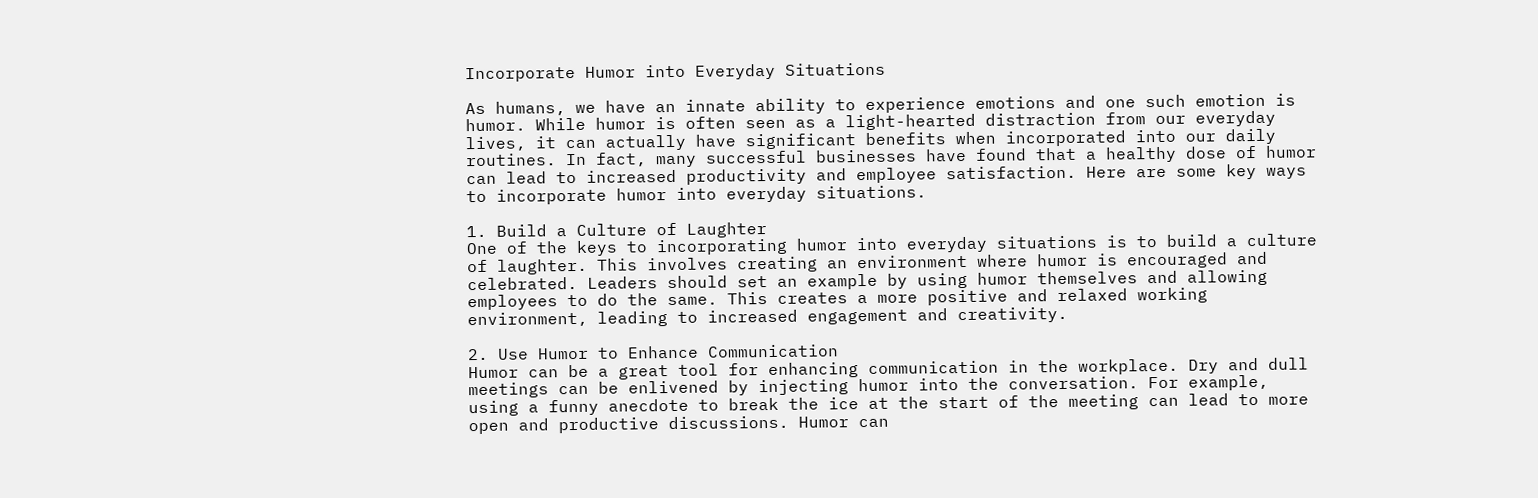Incorporate Humor into Everyday Situations

As humans, we have an innate ability to experience emotions and one such emotion is humor. While humor is often seen as a light-hearted distraction from our everyday lives, it can actually have significant benefits when incorporated into our daily routines. In fact, many successful businesses have found that a healthy dose of humor can lead to increased productivity and employee satisfaction. Here are some key ways to incorporate humor into everyday situations.

1. Build a Culture of Laughter
One of the keys to incorporating humor into everyday situations is to build a culture of laughter. This involves creating an environment where humor is encouraged and celebrated. Leaders should set an example by using humor themselves and allowing employees to do the same. This creates a more positive and relaxed working environment, leading to increased engagement and creativity.

2. Use Humor to Enhance Communication
Humor can be a great tool for enhancing communication in the workplace. Dry and dull meetings can be enlivened by injecting humor into the conversation. For example, using a funny anecdote to break the ice at the start of the meeting can lead to more open and productive discussions. Humor can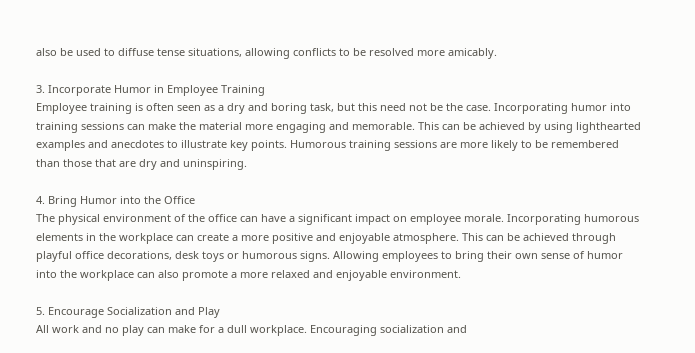also be used to diffuse tense situations, allowing conflicts to be resolved more amicably.

3. Incorporate Humor in Employee Training
Employee training is often seen as a dry and boring task, but this need not be the case. Incorporating humor into training sessions can make the material more engaging and memorable. This can be achieved by using lighthearted examples and anecdotes to illustrate key points. Humorous training sessions are more likely to be remembered than those that are dry and uninspiring.

4. Bring Humor into the Office
The physical environment of the office can have a significant impact on employee morale. Incorporating humorous elements in the workplace can create a more positive and enjoyable atmosphere. This can be achieved through playful office decorations, desk toys or humorous signs. Allowing employees to bring their own sense of humor into the workplace can also promote a more relaxed and enjoyable environment.

5. Encourage Socialization and Play
All work and no play can make for a dull workplace. Encouraging socialization and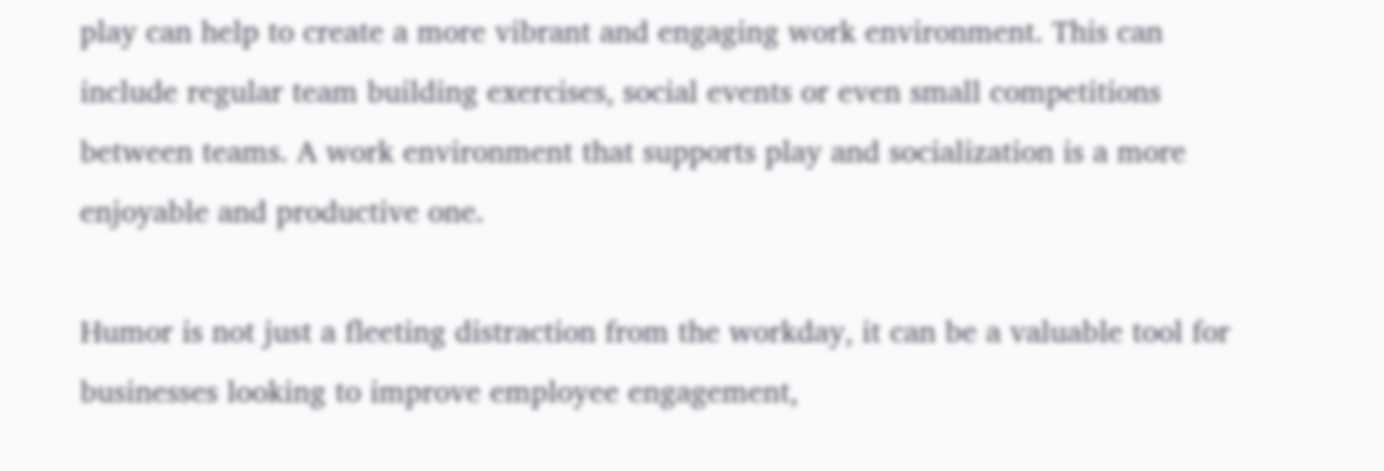play can help to create a more vibrant and engaging work environment. This can include regular team building exercises, social events or even small competitions between teams. A work environment that supports play and socialization is a more enjoyable and productive one.

Humor is not just a fleeting distraction from the workday, it can be a valuable tool for businesses looking to improve employee engagement,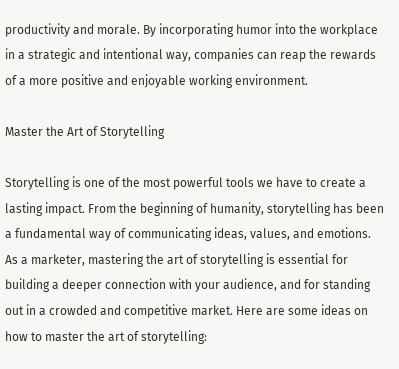productivity and morale. By incorporating humor into the workplace in a strategic and intentional way, companies can reap the rewards of a more positive and enjoyable working environment.

Master the Art of Storytelling

Storytelling is one of the most powerful tools we have to create a lasting impact. From the beginning of humanity, storytelling has been a fundamental way of communicating ideas, values, and emotions. As a marketer, mastering the art of storytelling is essential for building a deeper connection with your audience, and for standing out in a crowded and competitive market. Here are some ideas on how to master the art of storytelling: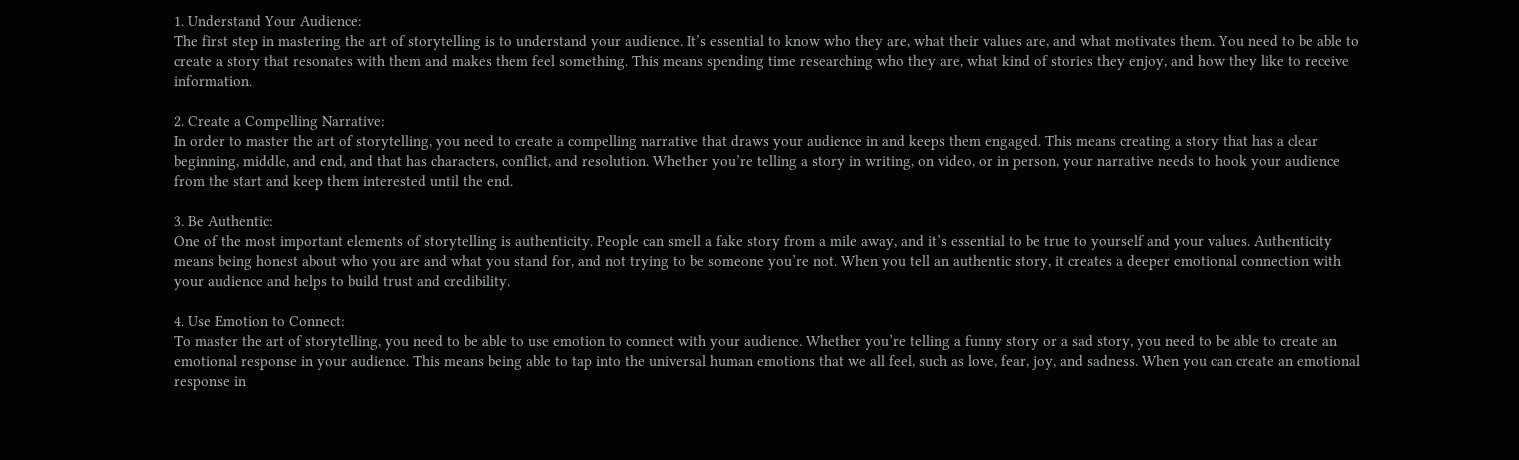1. Understand Your Audience:
The first step in mastering the art of storytelling is to understand your audience. It’s essential to know who they are, what their values are, and what motivates them. You need to be able to create a story that resonates with them and makes them feel something. This means spending time researching who they are, what kind of stories they enjoy, and how they like to receive information.

2. Create a Compelling Narrative:
In order to master the art of storytelling, you need to create a compelling narrative that draws your audience in and keeps them engaged. This means creating a story that has a clear beginning, middle, and end, and that has characters, conflict, and resolution. Whether you’re telling a story in writing, on video, or in person, your narrative needs to hook your audience from the start and keep them interested until the end.

3. Be Authentic:
One of the most important elements of storytelling is authenticity. People can smell a fake story from a mile away, and it’s essential to be true to yourself and your values. Authenticity means being honest about who you are and what you stand for, and not trying to be someone you’re not. When you tell an authentic story, it creates a deeper emotional connection with your audience and helps to build trust and credibility.

4. Use Emotion to Connect:
To master the art of storytelling, you need to be able to use emotion to connect with your audience. Whether you’re telling a funny story or a sad story, you need to be able to create an emotional response in your audience. This means being able to tap into the universal human emotions that we all feel, such as love, fear, joy, and sadness. When you can create an emotional response in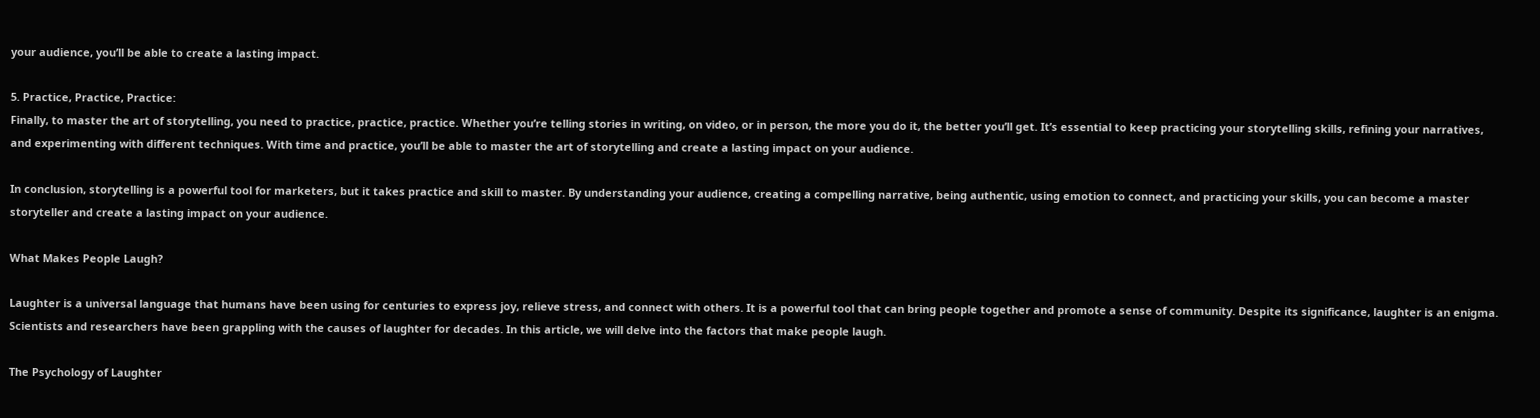your audience, you’ll be able to create a lasting impact.

5. Practice, Practice, Practice:
Finally, to master the art of storytelling, you need to practice, practice, practice. Whether you’re telling stories in writing, on video, or in person, the more you do it, the better you’ll get. It’s essential to keep practicing your storytelling skills, refining your narratives, and experimenting with different techniques. With time and practice, you’ll be able to master the art of storytelling and create a lasting impact on your audience.

In conclusion, storytelling is a powerful tool for marketers, but it takes practice and skill to master. By understanding your audience, creating a compelling narrative, being authentic, using emotion to connect, and practicing your skills, you can become a master storyteller and create a lasting impact on your audience.

What Makes People Laugh?

Laughter is a universal language that humans have been using for centuries to express joy, relieve stress, and connect with others. It is a powerful tool that can bring people together and promote a sense of community. Despite its significance, laughter is an enigma. Scientists and researchers have been grappling with the causes of laughter for decades. In this article, we will delve into the factors that make people laugh.

The Psychology of Laughter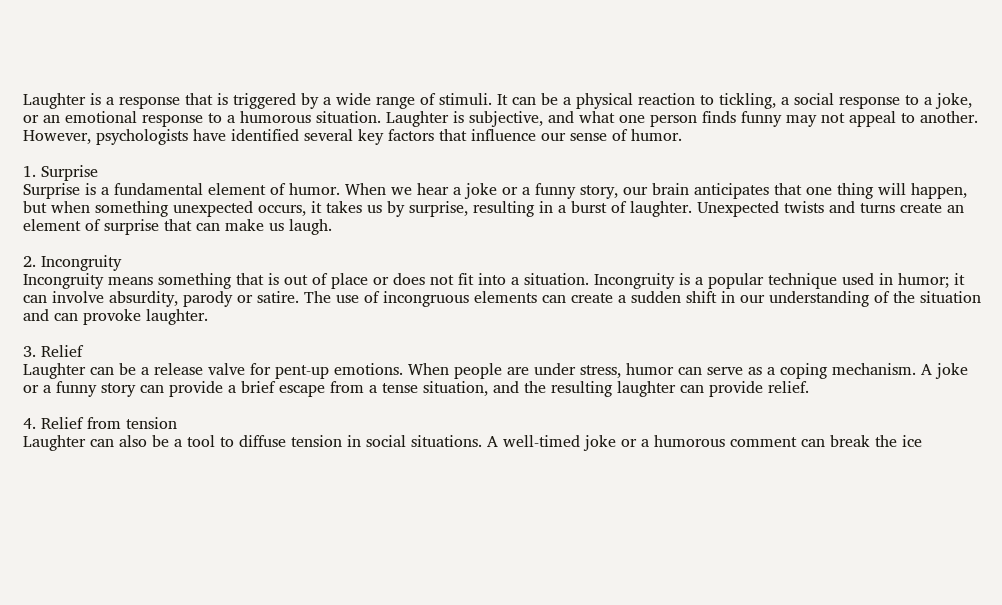Laughter is a response that is triggered by a wide range of stimuli. It can be a physical reaction to tickling, a social response to a joke, or an emotional response to a humorous situation. Laughter is subjective, and what one person finds funny may not appeal to another. However, psychologists have identified several key factors that influence our sense of humor.

1. Surprise
Surprise is a fundamental element of humor. When we hear a joke or a funny story, our brain anticipates that one thing will happen, but when something unexpected occurs, it takes us by surprise, resulting in a burst of laughter. Unexpected twists and turns create an element of surprise that can make us laugh.

2. Incongruity
Incongruity means something that is out of place or does not fit into a situation. Incongruity is a popular technique used in humor; it can involve absurdity, parody or satire. The use of incongruous elements can create a sudden shift in our understanding of the situation and can provoke laughter.

3. Relief
Laughter can be a release valve for pent-up emotions. When people are under stress, humor can serve as a coping mechanism. A joke or a funny story can provide a brief escape from a tense situation, and the resulting laughter can provide relief.

4. Relief from tension
Laughter can also be a tool to diffuse tension in social situations. A well-timed joke or a humorous comment can break the ice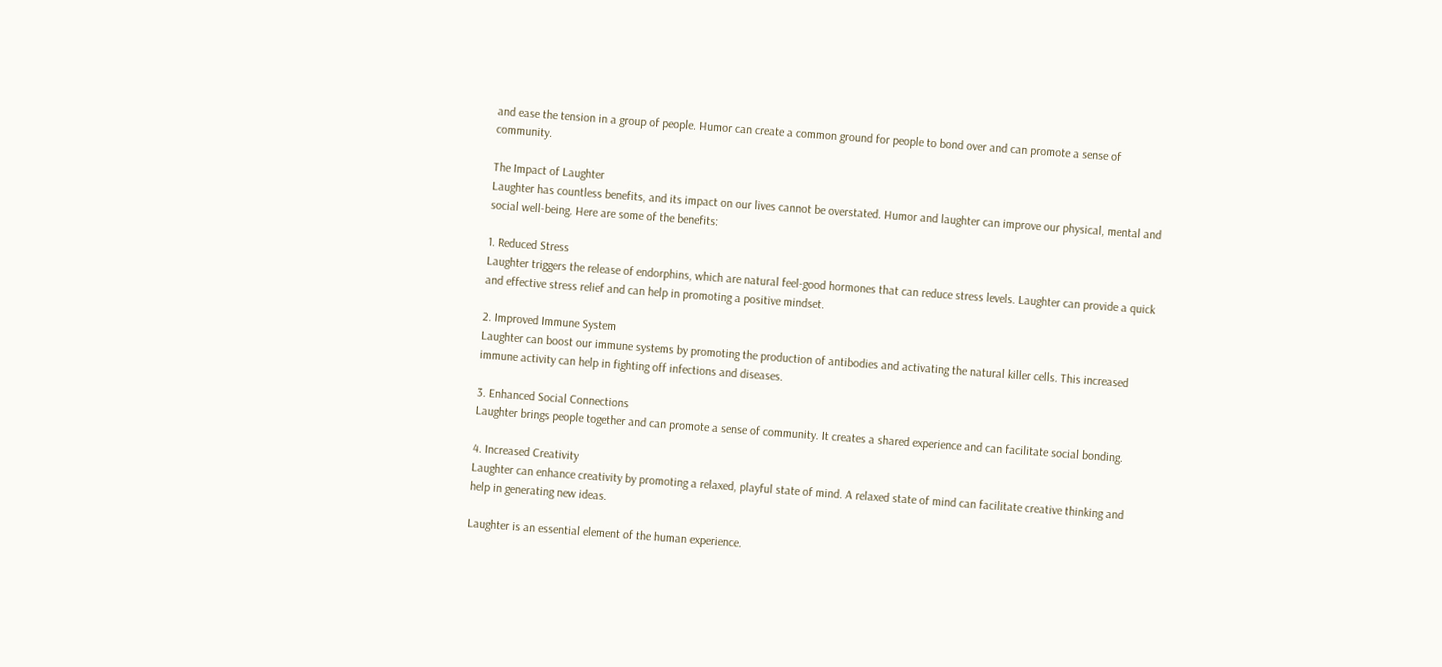and ease the tension in a group of people. Humor can create a common ground for people to bond over and can promote a sense of community.

The Impact of Laughter
Laughter has countless benefits, and its impact on our lives cannot be overstated. Humor and laughter can improve our physical, mental and social well-being. Here are some of the benefits:

1. Reduced Stress
Laughter triggers the release of endorphins, which are natural feel-good hormones that can reduce stress levels. Laughter can provide a quick and effective stress relief and can help in promoting a positive mindset.

2. Improved Immune System
Laughter can boost our immune systems by promoting the production of antibodies and activating the natural killer cells. This increased immune activity can help in fighting off infections and diseases.

3. Enhanced Social Connections
Laughter brings people together and can promote a sense of community. It creates a shared experience and can facilitate social bonding.

4. Increased Creativity
Laughter can enhance creativity by promoting a relaxed, playful state of mind. A relaxed state of mind can facilitate creative thinking and help in generating new ideas.

Laughter is an essential element of the human experience.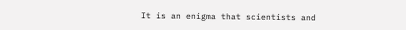It is an enigma that scientists and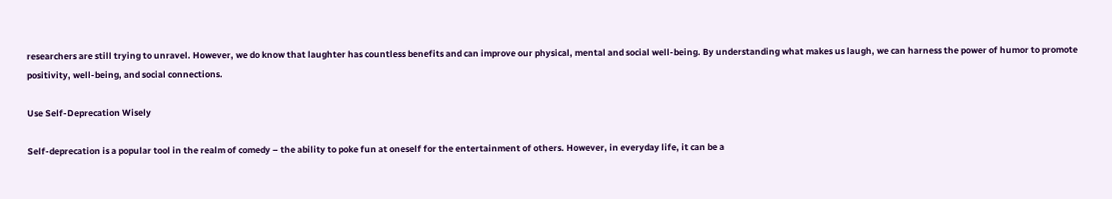researchers are still trying to unravel. However, we do know that laughter has countless benefits and can improve our physical, mental and social well-being. By understanding what makes us laugh, we can harness the power of humor to promote positivity, well-being, and social connections.

Use Self-Deprecation Wisely

Self-deprecation is a popular tool in the realm of comedy – the ability to poke fun at oneself for the entertainment of others. However, in everyday life, it can be a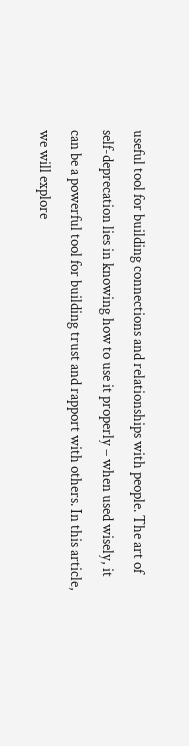useful tool for building connections and relationships with people. The art of self-deprecation lies in knowing how to use it properly – when used wisely, it can be a powerful tool for building trust and rapport with others. In this article, we will explore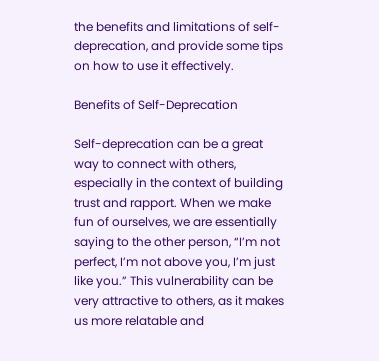the benefits and limitations of self-deprecation, and provide some tips on how to use it effectively.

Benefits of Self-Deprecation

Self-deprecation can be a great way to connect with others, especially in the context of building trust and rapport. When we make fun of ourselves, we are essentially saying to the other person, “I’m not perfect, I’m not above you, I’m just like you.” This vulnerability can be very attractive to others, as it makes us more relatable and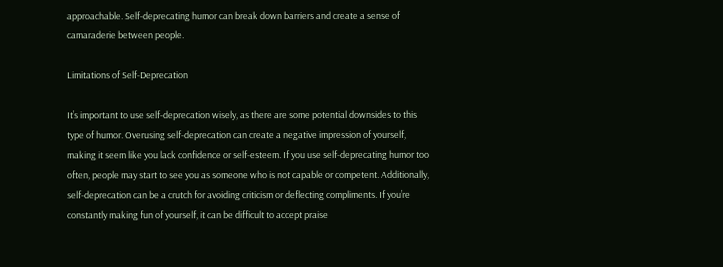approachable. Self-deprecating humor can break down barriers and create a sense of camaraderie between people.

Limitations of Self-Deprecation

It’s important to use self-deprecation wisely, as there are some potential downsides to this type of humor. Overusing self-deprecation can create a negative impression of yourself, making it seem like you lack confidence or self-esteem. If you use self-deprecating humor too often, people may start to see you as someone who is not capable or competent. Additionally, self-deprecation can be a crutch for avoiding criticism or deflecting compliments. If you’re constantly making fun of yourself, it can be difficult to accept praise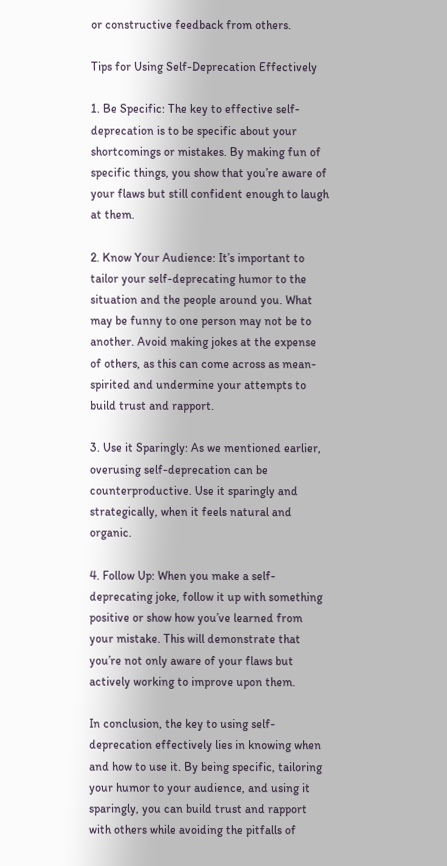or constructive feedback from others.

Tips for Using Self-Deprecation Effectively

1. Be Specific: The key to effective self-deprecation is to be specific about your shortcomings or mistakes. By making fun of specific things, you show that you’re aware of your flaws but still confident enough to laugh at them.

2. Know Your Audience: It’s important to tailor your self-deprecating humor to the situation and the people around you. What may be funny to one person may not be to another. Avoid making jokes at the expense of others, as this can come across as mean-spirited and undermine your attempts to build trust and rapport.

3. Use it Sparingly: As we mentioned earlier, overusing self-deprecation can be counterproductive. Use it sparingly and strategically, when it feels natural and organic.

4. Follow Up: When you make a self-deprecating joke, follow it up with something positive or show how you’ve learned from your mistake. This will demonstrate that you’re not only aware of your flaws but actively working to improve upon them.

In conclusion, the key to using self-deprecation effectively lies in knowing when and how to use it. By being specific, tailoring your humor to your audience, and using it sparingly, you can build trust and rapport with others while avoiding the pitfalls of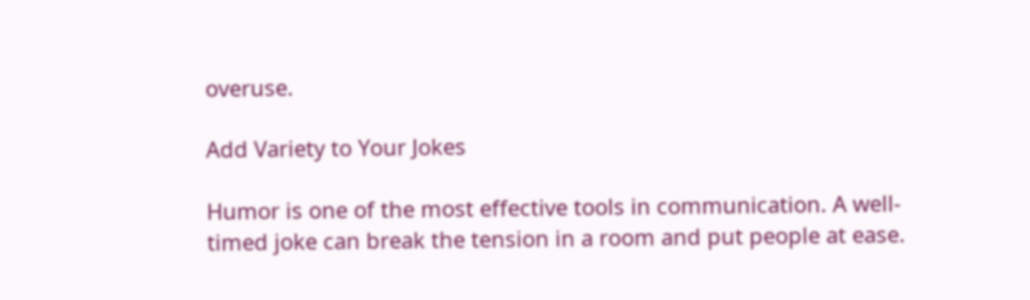overuse.

Add Variety to Your Jokes

Humor is one of the most effective tools in communication. A well-timed joke can break the tension in a room and put people at ease.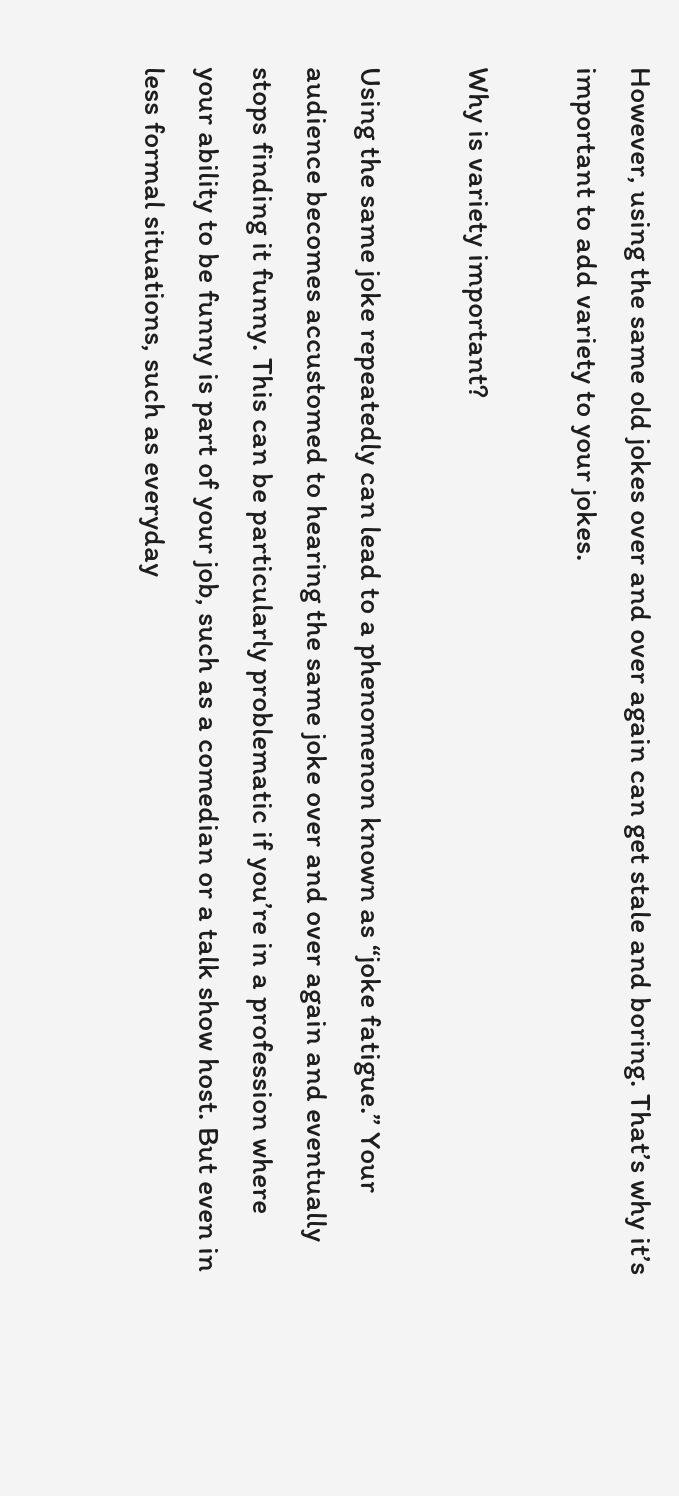However, using the same old jokes over and over again can get stale and boring. That’s why it’s important to add variety to your jokes.

Why is variety important?

Using the same joke repeatedly can lead to a phenomenon known as “joke fatigue.” Your audience becomes accustomed to hearing the same joke over and over again and eventually stops finding it funny. This can be particularly problematic if you’re in a profession where your ability to be funny is part of your job, such as a comedian or a talk show host. But even in less formal situations, such as everyday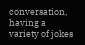conversation, having a variety of jokes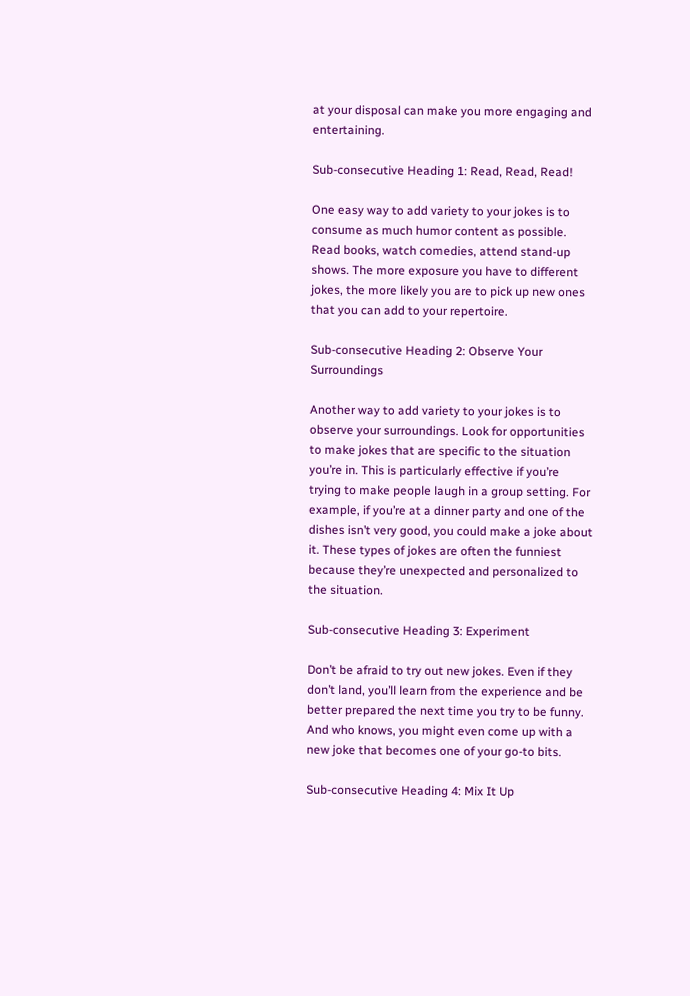at your disposal can make you more engaging and entertaining.

Sub-consecutive Heading 1: Read, Read, Read!

One easy way to add variety to your jokes is to consume as much humor content as possible. Read books, watch comedies, attend stand-up shows. The more exposure you have to different jokes, the more likely you are to pick up new ones that you can add to your repertoire.

Sub-consecutive Heading 2: Observe Your Surroundings

Another way to add variety to your jokes is to observe your surroundings. Look for opportunities to make jokes that are specific to the situation you’re in. This is particularly effective if you’re trying to make people laugh in a group setting. For example, if you’re at a dinner party and one of the dishes isn’t very good, you could make a joke about it. These types of jokes are often the funniest because they’re unexpected and personalized to the situation.

Sub-consecutive Heading 3: Experiment

Don’t be afraid to try out new jokes. Even if they don’t land, you’ll learn from the experience and be better prepared the next time you try to be funny. And who knows, you might even come up with a new joke that becomes one of your go-to bits.

Sub-consecutive Heading 4: Mix It Up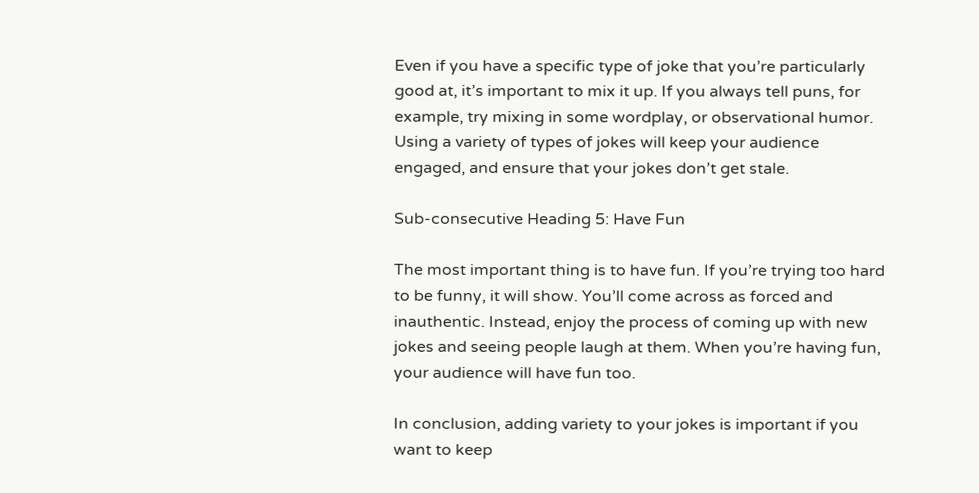Even if you have a specific type of joke that you’re particularly good at, it’s important to mix it up. If you always tell puns, for example, try mixing in some wordplay, or observational humor. Using a variety of types of jokes will keep your audience engaged, and ensure that your jokes don’t get stale.

Sub-consecutive Heading 5: Have Fun

The most important thing is to have fun. If you’re trying too hard to be funny, it will show. You’ll come across as forced and inauthentic. Instead, enjoy the process of coming up with new jokes and seeing people laugh at them. When you’re having fun, your audience will have fun too.

In conclusion, adding variety to your jokes is important if you want to keep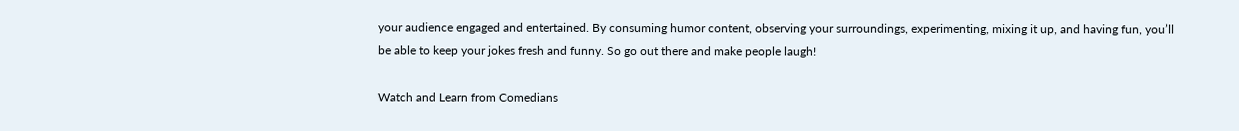your audience engaged and entertained. By consuming humor content, observing your surroundings, experimenting, mixing it up, and having fun, you’ll be able to keep your jokes fresh and funny. So go out there and make people laugh!

Watch and Learn from Comedians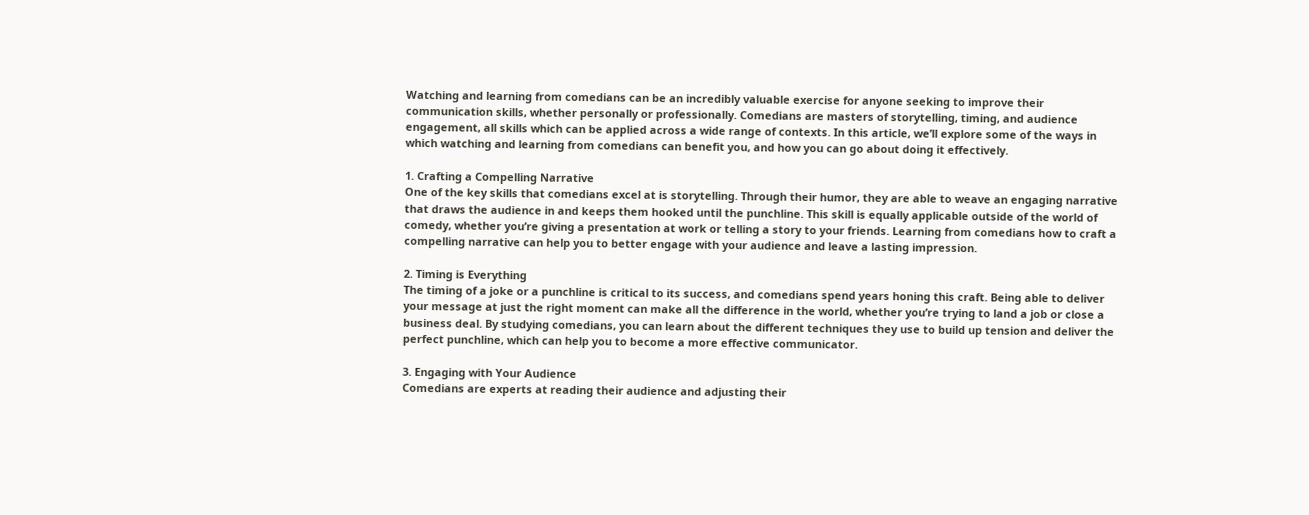Watching and learning from comedians can be an incredibly valuable exercise for anyone seeking to improve their communication skills, whether personally or professionally. Comedians are masters of storytelling, timing, and audience engagement, all skills which can be applied across a wide range of contexts. In this article, we’ll explore some of the ways in which watching and learning from comedians can benefit you, and how you can go about doing it effectively.

1. Crafting a Compelling Narrative
One of the key skills that comedians excel at is storytelling. Through their humor, they are able to weave an engaging narrative that draws the audience in and keeps them hooked until the punchline. This skill is equally applicable outside of the world of comedy, whether you’re giving a presentation at work or telling a story to your friends. Learning from comedians how to craft a compelling narrative can help you to better engage with your audience and leave a lasting impression.

2. Timing is Everything
The timing of a joke or a punchline is critical to its success, and comedians spend years honing this craft. Being able to deliver your message at just the right moment can make all the difference in the world, whether you’re trying to land a job or close a business deal. By studying comedians, you can learn about the different techniques they use to build up tension and deliver the perfect punchline, which can help you to become a more effective communicator.

3. Engaging with Your Audience
Comedians are experts at reading their audience and adjusting their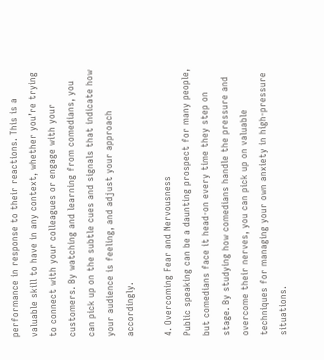performance in response to their reactions. This is a valuable skill to have in any context, whether you’re trying to connect with your colleagues or engage with your customers. By watching and learning from comedians, you can pick up on the subtle cues and signals that indicate how your audience is feeling, and adjust your approach accordingly.

4. Overcoming Fear and Nervousness
Public speaking can be a daunting prospect for many people, but comedians face it head-on every time they step on stage. By studying how comedians handle the pressure and overcome their nerves, you can pick up on valuable techniques for managing your own anxiety in high-pressure situations.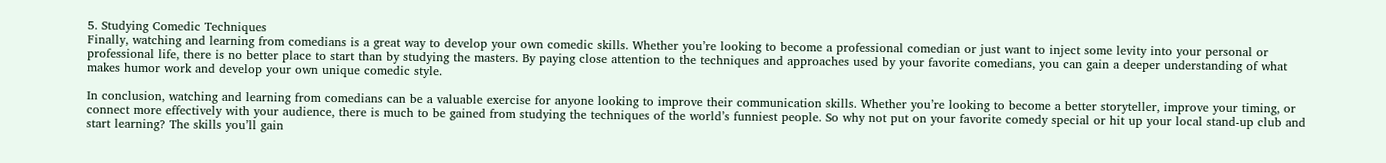5. Studying Comedic Techniques
Finally, watching and learning from comedians is a great way to develop your own comedic skills. Whether you’re looking to become a professional comedian or just want to inject some levity into your personal or professional life, there is no better place to start than by studying the masters. By paying close attention to the techniques and approaches used by your favorite comedians, you can gain a deeper understanding of what makes humor work and develop your own unique comedic style.

In conclusion, watching and learning from comedians can be a valuable exercise for anyone looking to improve their communication skills. Whether you’re looking to become a better storyteller, improve your timing, or connect more effectively with your audience, there is much to be gained from studying the techniques of the world’s funniest people. So why not put on your favorite comedy special or hit up your local stand-up club and start learning? The skills you’ll gain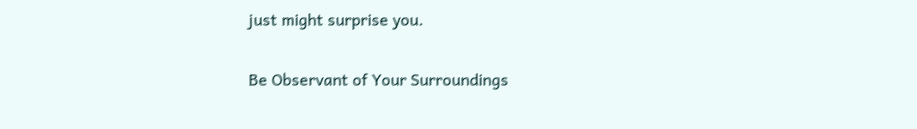just might surprise you.

Be Observant of Your Surroundings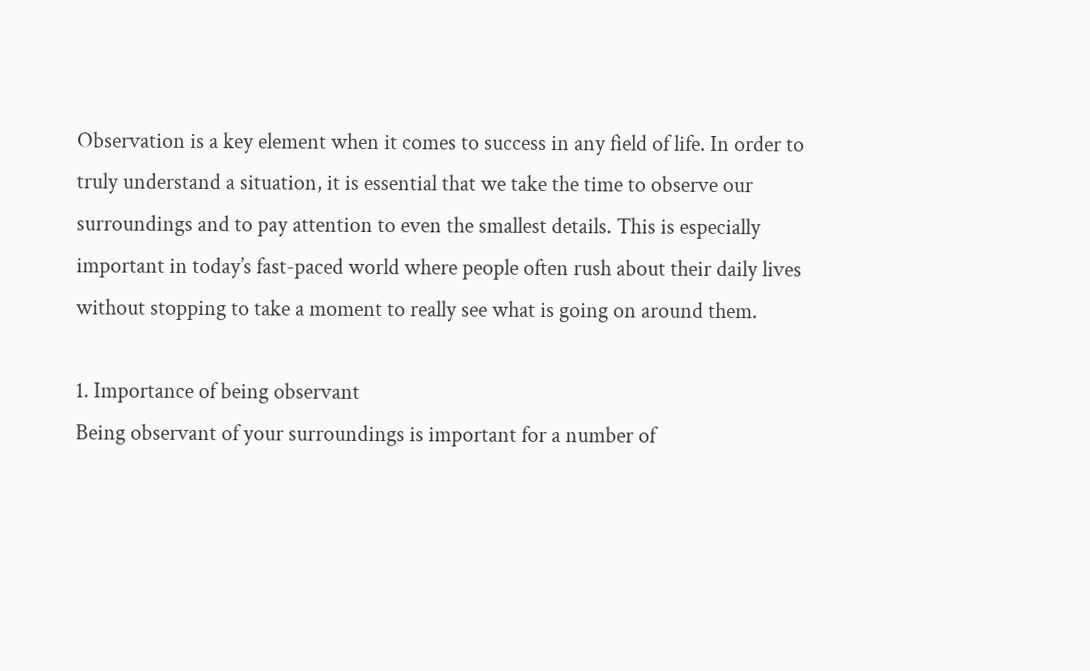Observation is a key element when it comes to success in any field of life. In order to truly understand a situation, it is essential that we take the time to observe our surroundings and to pay attention to even the smallest details. This is especially important in today’s fast-paced world where people often rush about their daily lives without stopping to take a moment to really see what is going on around them.

1. Importance of being observant
Being observant of your surroundings is important for a number of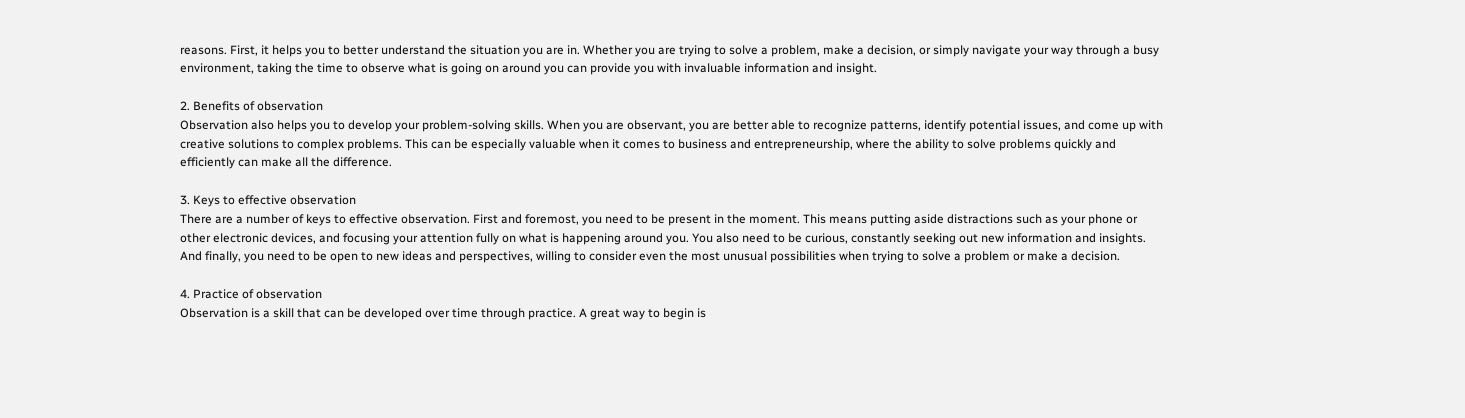reasons. First, it helps you to better understand the situation you are in. Whether you are trying to solve a problem, make a decision, or simply navigate your way through a busy environment, taking the time to observe what is going on around you can provide you with invaluable information and insight.

2. Benefits of observation
Observation also helps you to develop your problem-solving skills. When you are observant, you are better able to recognize patterns, identify potential issues, and come up with creative solutions to complex problems. This can be especially valuable when it comes to business and entrepreneurship, where the ability to solve problems quickly and efficiently can make all the difference.

3. Keys to effective observation
There are a number of keys to effective observation. First and foremost, you need to be present in the moment. This means putting aside distractions such as your phone or other electronic devices, and focusing your attention fully on what is happening around you. You also need to be curious, constantly seeking out new information and insights. And finally, you need to be open to new ideas and perspectives, willing to consider even the most unusual possibilities when trying to solve a problem or make a decision.

4. Practice of observation
Observation is a skill that can be developed over time through practice. A great way to begin is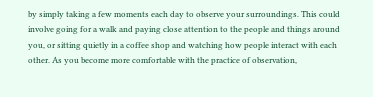by simply taking a few moments each day to observe your surroundings. This could involve going for a walk and paying close attention to the people and things around you, or sitting quietly in a coffee shop and watching how people interact with each other. As you become more comfortable with the practice of observation,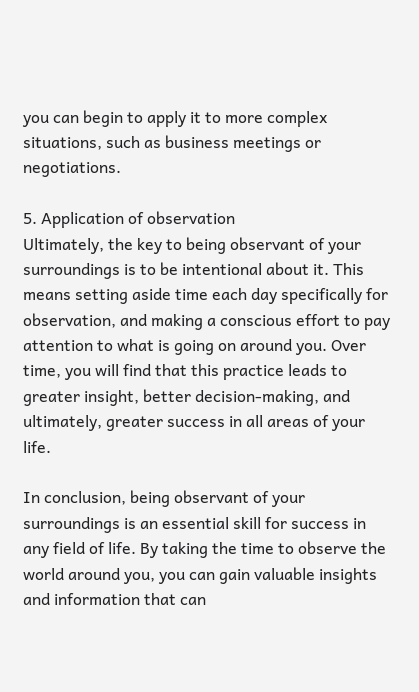you can begin to apply it to more complex situations, such as business meetings or negotiations.

5. Application of observation
Ultimately, the key to being observant of your surroundings is to be intentional about it. This means setting aside time each day specifically for observation, and making a conscious effort to pay attention to what is going on around you. Over time, you will find that this practice leads to greater insight, better decision-making, and ultimately, greater success in all areas of your life.

In conclusion, being observant of your surroundings is an essential skill for success in any field of life. By taking the time to observe the world around you, you can gain valuable insights and information that can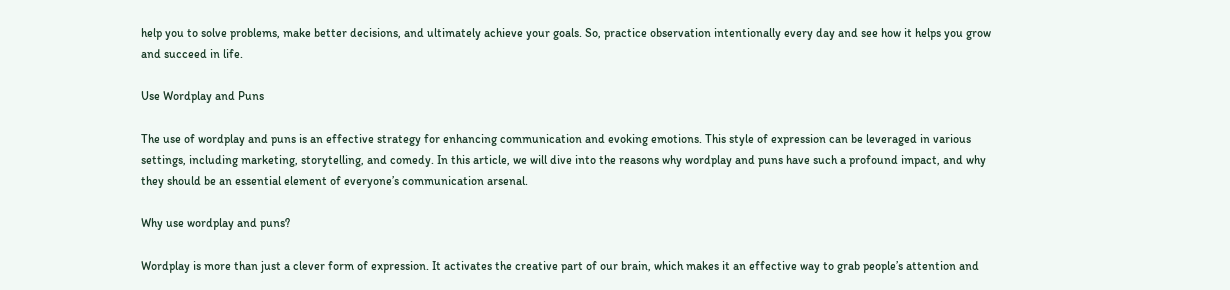help you to solve problems, make better decisions, and ultimately achieve your goals. So, practice observation intentionally every day and see how it helps you grow and succeed in life.

Use Wordplay and Puns

The use of wordplay and puns is an effective strategy for enhancing communication and evoking emotions. This style of expression can be leveraged in various settings, including marketing, storytelling, and comedy. In this article, we will dive into the reasons why wordplay and puns have such a profound impact, and why they should be an essential element of everyone’s communication arsenal.

Why use wordplay and puns?

Wordplay is more than just a clever form of expression. It activates the creative part of our brain, which makes it an effective way to grab people’s attention and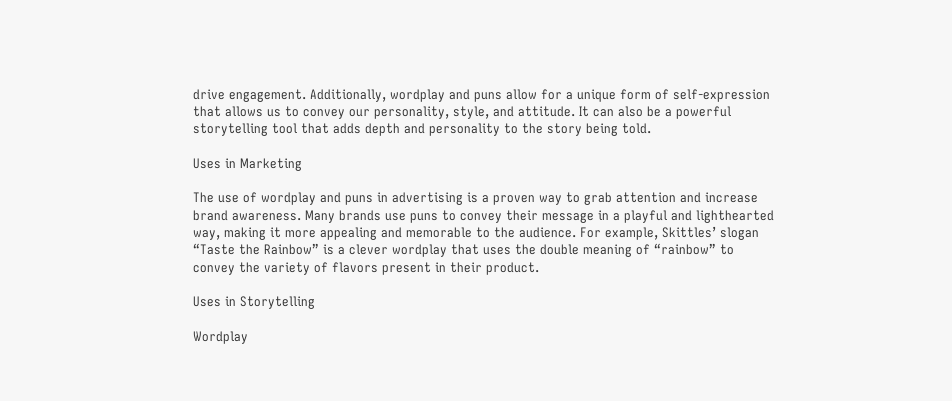drive engagement. Additionally, wordplay and puns allow for a unique form of self-expression that allows us to convey our personality, style, and attitude. It can also be a powerful storytelling tool that adds depth and personality to the story being told.

Uses in Marketing

The use of wordplay and puns in advertising is a proven way to grab attention and increase brand awareness. Many brands use puns to convey their message in a playful and lighthearted way, making it more appealing and memorable to the audience. For example, Skittles’ slogan “Taste the Rainbow” is a clever wordplay that uses the double meaning of “rainbow” to convey the variety of flavors present in their product.

Uses in Storytelling

Wordplay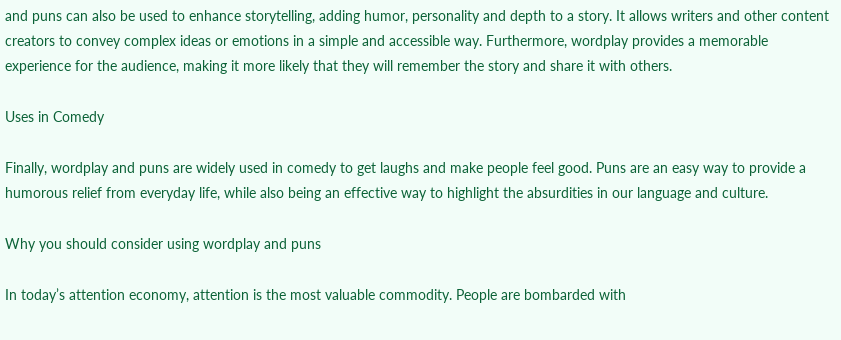and puns can also be used to enhance storytelling, adding humor, personality and depth to a story. It allows writers and other content creators to convey complex ideas or emotions in a simple and accessible way. Furthermore, wordplay provides a memorable experience for the audience, making it more likely that they will remember the story and share it with others.

Uses in Comedy

Finally, wordplay and puns are widely used in comedy to get laughs and make people feel good. Puns are an easy way to provide a humorous relief from everyday life, while also being an effective way to highlight the absurdities in our language and culture.

Why you should consider using wordplay and puns

In today’s attention economy, attention is the most valuable commodity. People are bombarded with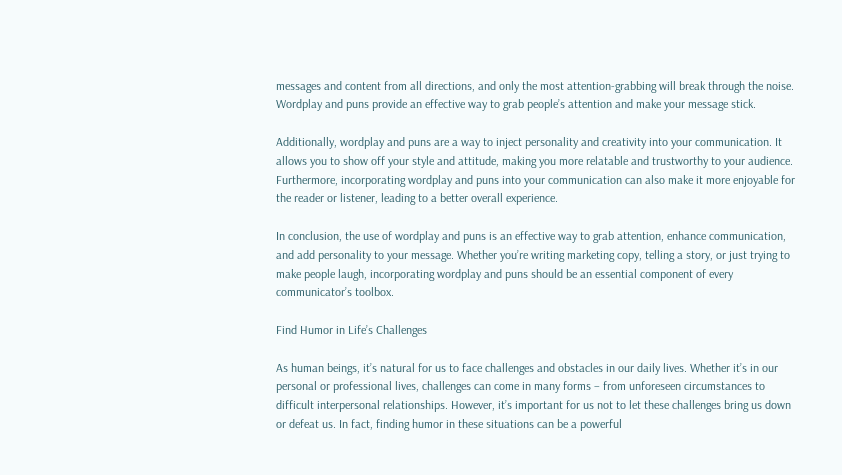messages and content from all directions, and only the most attention-grabbing will break through the noise. Wordplay and puns provide an effective way to grab people’s attention and make your message stick.

Additionally, wordplay and puns are a way to inject personality and creativity into your communication. It allows you to show off your style and attitude, making you more relatable and trustworthy to your audience. Furthermore, incorporating wordplay and puns into your communication can also make it more enjoyable for the reader or listener, leading to a better overall experience.

In conclusion, the use of wordplay and puns is an effective way to grab attention, enhance communication, and add personality to your message. Whether you’re writing marketing copy, telling a story, or just trying to make people laugh, incorporating wordplay and puns should be an essential component of every communicator’s toolbox.

Find Humor in Life’s Challenges

As human beings, it’s natural for us to face challenges and obstacles in our daily lives. Whether it’s in our personal or professional lives, challenges can come in many forms – from unforeseen circumstances to difficult interpersonal relationships. However, it’s important for us not to let these challenges bring us down or defeat us. In fact, finding humor in these situations can be a powerful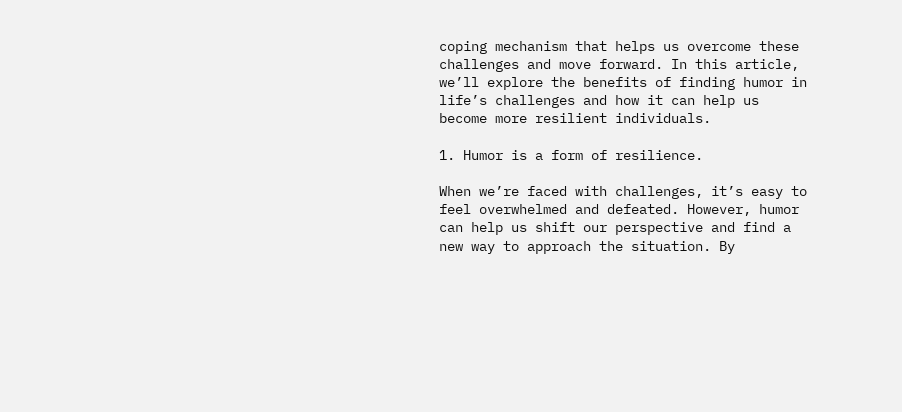coping mechanism that helps us overcome these challenges and move forward. In this article, we’ll explore the benefits of finding humor in life’s challenges and how it can help us become more resilient individuals.

1. Humor is a form of resilience.

When we’re faced with challenges, it’s easy to feel overwhelmed and defeated. However, humor can help us shift our perspective and find a new way to approach the situation. By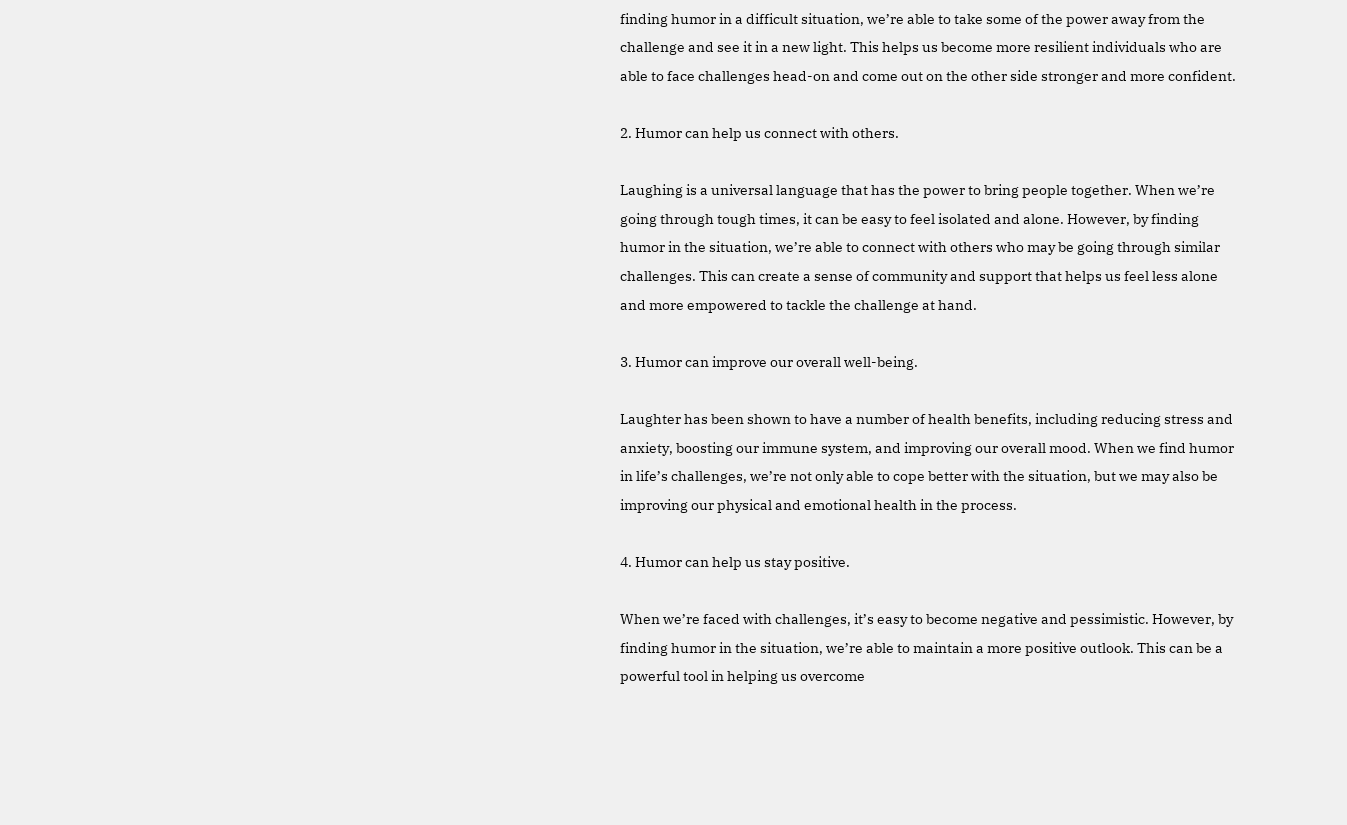finding humor in a difficult situation, we’re able to take some of the power away from the challenge and see it in a new light. This helps us become more resilient individuals who are able to face challenges head-on and come out on the other side stronger and more confident.

2. Humor can help us connect with others.

Laughing is a universal language that has the power to bring people together. When we’re going through tough times, it can be easy to feel isolated and alone. However, by finding humor in the situation, we’re able to connect with others who may be going through similar challenges. This can create a sense of community and support that helps us feel less alone and more empowered to tackle the challenge at hand.

3. Humor can improve our overall well-being.

Laughter has been shown to have a number of health benefits, including reducing stress and anxiety, boosting our immune system, and improving our overall mood. When we find humor in life’s challenges, we’re not only able to cope better with the situation, but we may also be improving our physical and emotional health in the process.

4. Humor can help us stay positive.

When we’re faced with challenges, it’s easy to become negative and pessimistic. However, by finding humor in the situation, we’re able to maintain a more positive outlook. This can be a powerful tool in helping us overcome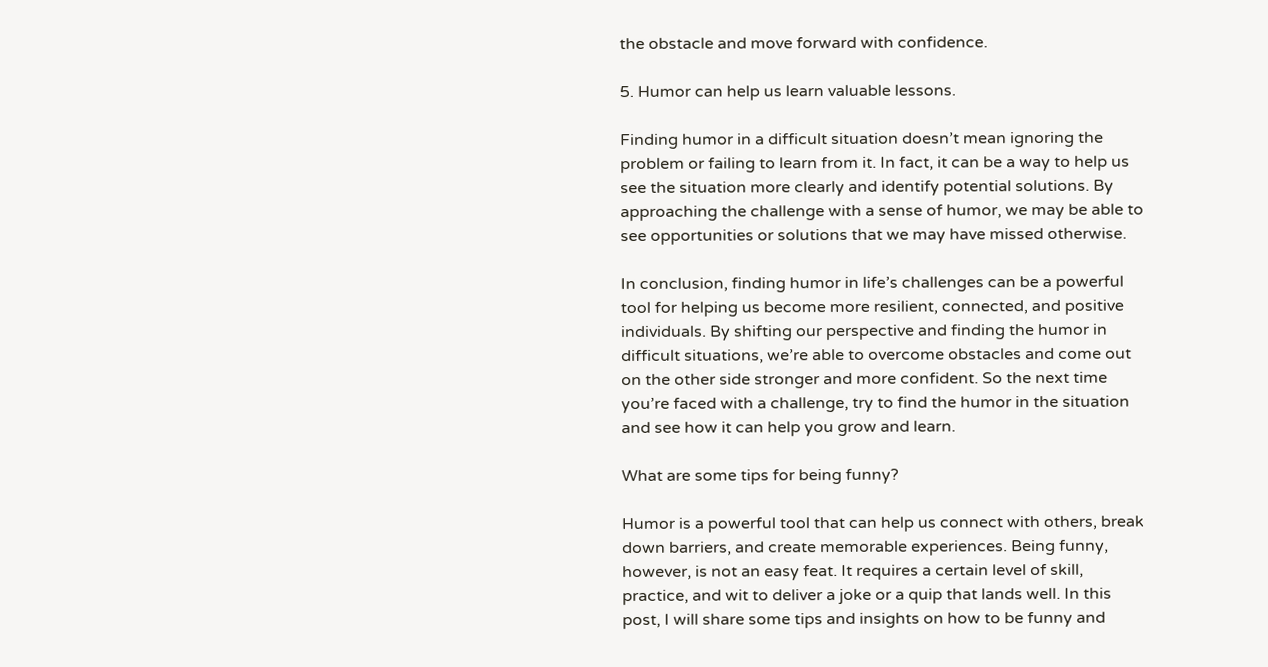the obstacle and move forward with confidence.

5. Humor can help us learn valuable lessons.

Finding humor in a difficult situation doesn’t mean ignoring the problem or failing to learn from it. In fact, it can be a way to help us see the situation more clearly and identify potential solutions. By approaching the challenge with a sense of humor, we may be able to see opportunities or solutions that we may have missed otherwise.

In conclusion, finding humor in life’s challenges can be a powerful tool for helping us become more resilient, connected, and positive individuals. By shifting our perspective and finding the humor in difficult situations, we’re able to overcome obstacles and come out on the other side stronger and more confident. So the next time you’re faced with a challenge, try to find the humor in the situation and see how it can help you grow and learn.

What are some tips for being funny?

Humor is a powerful tool that can help us connect with others, break down barriers, and create memorable experiences. Being funny, however, is not an easy feat. It requires a certain level of skill, practice, and wit to deliver a joke or a quip that lands well. In this post, I will share some tips and insights on how to be funny and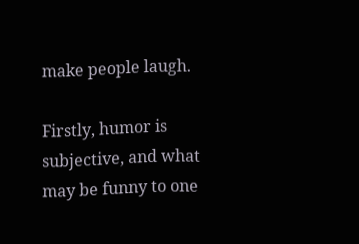make people laugh.

Firstly, humor is subjective, and what may be funny to one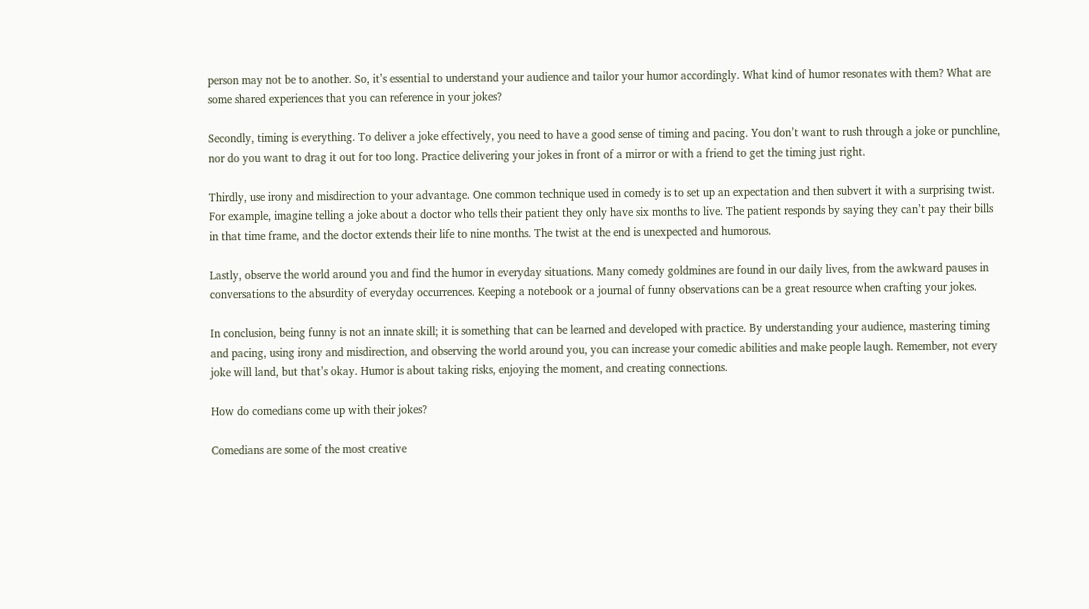person may not be to another. So, it’s essential to understand your audience and tailor your humor accordingly. What kind of humor resonates with them? What are some shared experiences that you can reference in your jokes?

Secondly, timing is everything. To deliver a joke effectively, you need to have a good sense of timing and pacing. You don’t want to rush through a joke or punchline, nor do you want to drag it out for too long. Practice delivering your jokes in front of a mirror or with a friend to get the timing just right.

Thirdly, use irony and misdirection to your advantage. One common technique used in comedy is to set up an expectation and then subvert it with a surprising twist. For example, imagine telling a joke about a doctor who tells their patient they only have six months to live. The patient responds by saying they can’t pay their bills in that time frame, and the doctor extends their life to nine months. The twist at the end is unexpected and humorous.

Lastly, observe the world around you and find the humor in everyday situations. Many comedy goldmines are found in our daily lives, from the awkward pauses in conversations to the absurdity of everyday occurrences. Keeping a notebook or a journal of funny observations can be a great resource when crafting your jokes.

In conclusion, being funny is not an innate skill; it is something that can be learned and developed with practice. By understanding your audience, mastering timing and pacing, using irony and misdirection, and observing the world around you, you can increase your comedic abilities and make people laugh. Remember, not every joke will land, but that’s okay. Humor is about taking risks, enjoying the moment, and creating connections.

How do comedians come up with their jokes?

Comedians are some of the most creative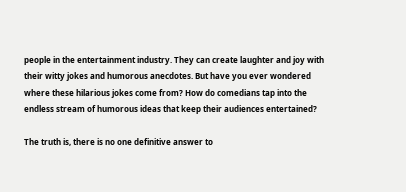people in the entertainment industry. They can create laughter and joy with their witty jokes and humorous anecdotes. But have you ever wondered where these hilarious jokes come from? How do comedians tap into the endless stream of humorous ideas that keep their audiences entertained?

The truth is, there is no one definitive answer to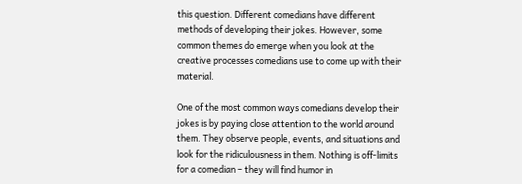this question. Different comedians have different methods of developing their jokes. However, some common themes do emerge when you look at the creative processes comedians use to come up with their material.

One of the most common ways comedians develop their jokes is by paying close attention to the world around them. They observe people, events, and situations and look for the ridiculousness in them. Nothing is off-limits for a comedian – they will find humor in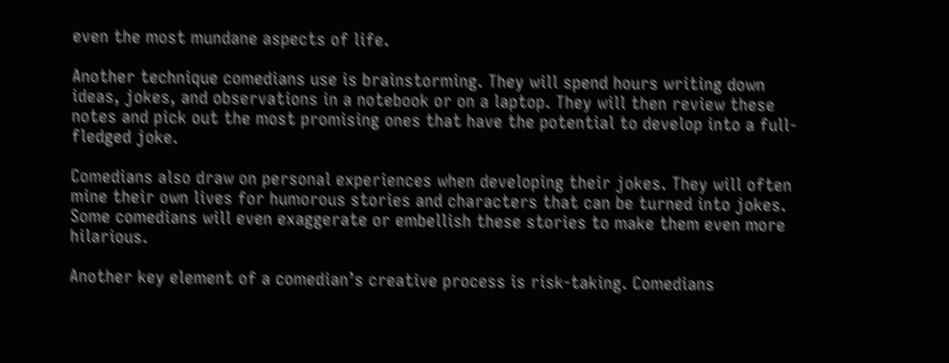even the most mundane aspects of life.

Another technique comedians use is brainstorming. They will spend hours writing down ideas, jokes, and observations in a notebook or on a laptop. They will then review these notes and pick out the most promising ones that have the potential to develop into a full-fledged joke.

Comedians also draw on personal experiences when developing their jokes. They will often mine their own lives for humorous stories and characters that can be turned into jokes. Some comedians will even exaggerate or embellish these stories to make them even more hilarious.

Another key element of a comedian’s creative process is risk-taking. Comedians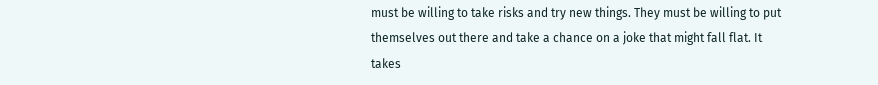must be willing to take risks and try new things. They must be willing to put themselves out there and take a chance on a joke that might fall flat. It takes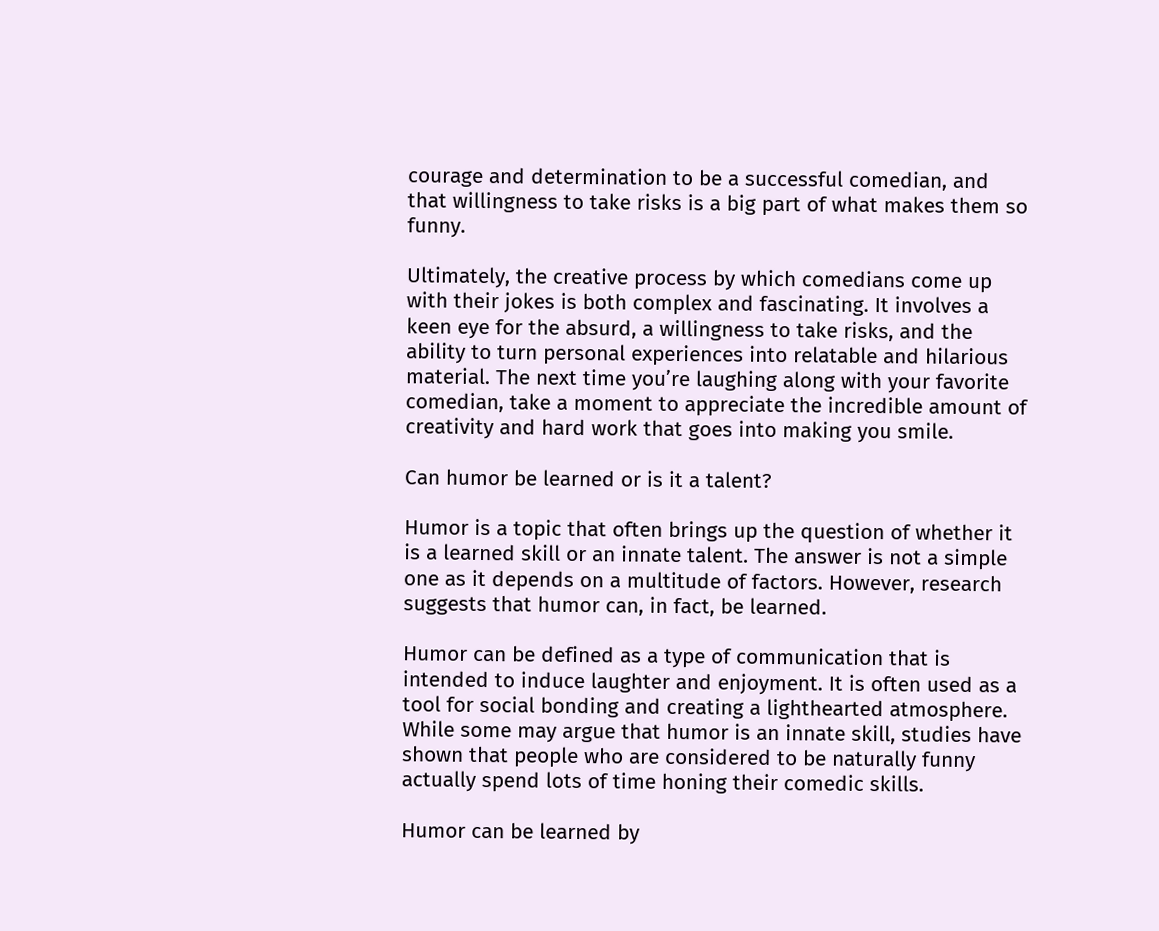courage and determination to be a successful comedian, and that willingness to take risks is a big part of what makes them so funny.

Ultimately, the creative process by which comedians come up with their jokes is both complex and fascinating. It involves a keen eye for the absurd, a willingness to take risks, and the ability to turn personal experiences into relatable and hilarious material. The next time you’re laughing along with your favorite comedian, take a moment to appreciate the incredible amount of creativity and hard work that goes into making you smile.

Can humor be learned or is it a talent?

Humor is a topic that often brings up the question of whether it is a learned skill or an innate talent. The answer is not a simple one as it depends on a multitude of factors. However, research suggests that humor can, in fact, be learned.

Humor can be defined as a type of communication that is intended to induce laughter and enjoyment. It is often used as a tool for social bonding and creating a lighthearted atmosphere. While some may argue that humor is an innate skill, studies have shown that people who are considered to be naturally funny actually spend lots of time honing their comedic skills.

Humor can be learned by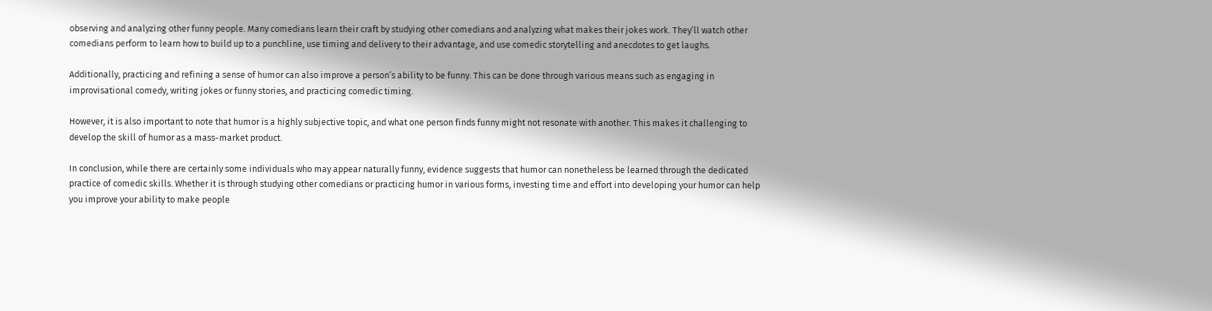observing and analyzing other funny people. Many comedians learn their craft by studying other comedians and analyzing what makes their jokes work. They’ll watch other comedians perform to learn how to build up to a punchline, use timing and delivery to their advantage, and use comedic storytelling and anecdotes to get laughs.

Additionally, practicing and refining a sense of humor can also improve a person’s ability to be funny. This can be done through various means such as engaging in improvisational comedy, writing jokes or funny stories, and practicing comedic timing.

However, it is also important to note that humor is a highly subjective topic, and what one person finds funny might not resonate with another. This makes it challenging to develop the skill of humor as a mass-market product.

In conclusion, while there are certainly some individuals who may appear naturally funny, evidence suggests that humor can nonetheless be learned through the dedicated practice of comedic skills. Whether it is through studying other comedians or practicing humor in various forms, investing time and effort into developing your humor can help you improve your ability to make people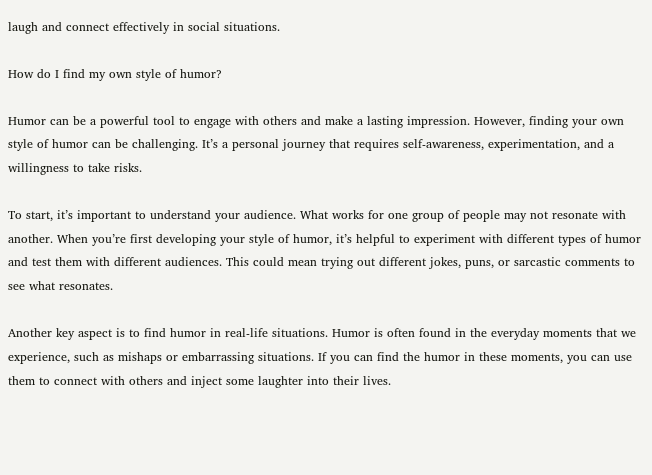laugh and connect effectively in social situations.

How do I find my own style of humor?

Humor can be a powerful tool to engage with others and make a lasting impression. However, finding your own style of humor can be challenging. It’s a personal journey that requires self-awareness, experimentation, and a willingness to take risks.

To start, it’s important to understand your audience. What works for one group of people may not resonate with another. When you’re first developing your style of humor, it’s helpful to experiment with different types of humor and test them with different audiences. This could mean trying out different jokes, puns, or sarcastic comments to see what resonates.

Another key aspect is to find humor in real-life situations. Humor is often found in the everyday moments that we experience, such as mishaps or embarrassing situations. If you can find the humor in these moments, you can use them to connect with others and inject some laughter into their lives.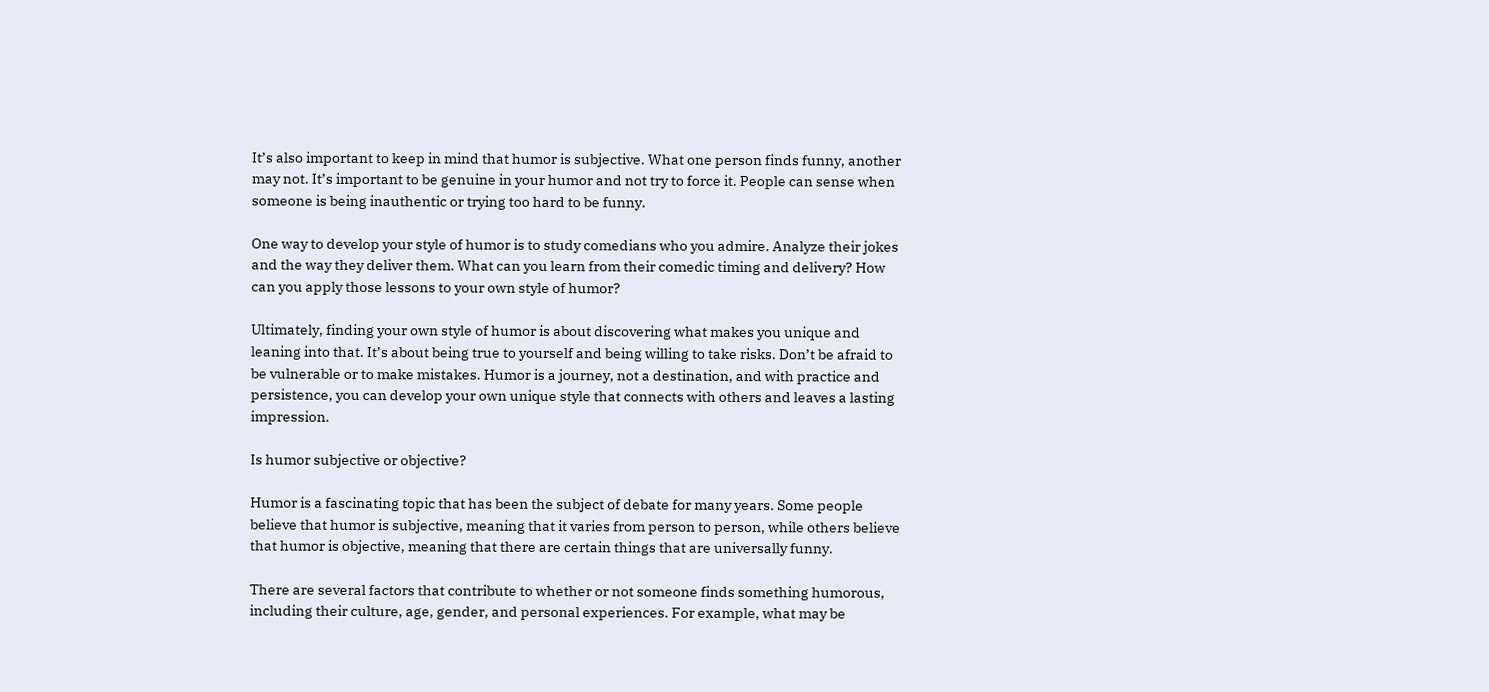It’s also important to keep in mind that humor is subjective. What one person finds funny, another may not. It’s important to be genuine in your humor and not try to force it. People can sense when someone is being inauthentic or trying too hard to be funny.

One way to develop your style of humor is to study comedians who you admire. Analyze their jokes and the way they deliver them. What can you learn from their comedic timing and delivery? How can you apply those lessons to your own style of humor?

Ultimately, finding your own style of humor is about discovering what makes you unique and leaning into that. It’s about being true to yourself and being willing to take risks. Don’t be afraid to be vulnerable or to make mistakes. Humor is a journey, not a destination, and with practice and persistence, you can develop your own unique style that connects with others and leaves a lasting impression.

Is humor subjective or objective?

Humor is a fascinating topic that has been the subject of debate for many years. Some people believe that humor is subjective, meaning that it varies from person to person, while others believe that humor is objective, meaning that there are certain things that are universally funny.

There are several factors that contribute to whether or not someone finds something humorous, including their culture, age, gender, and personal experiences. For example, what may be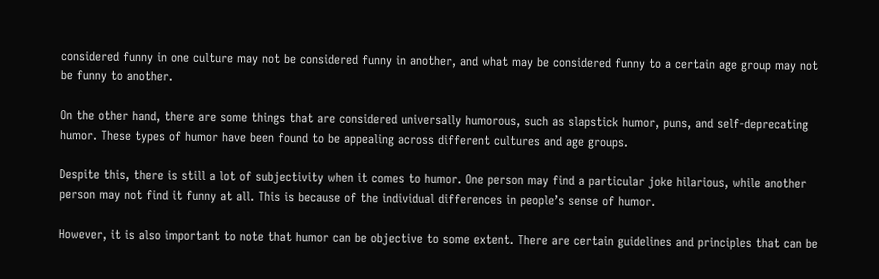considered funny in one culture may not be considered funny in another, and what may be considered funny to a certain age group may not be funny to another.

On the other hand, there are some things that are considered universally humorous, such as slapstick humor, puns, and self-deprecating humor. These types of humor have been found to be appealing across different cultures and age groups.

Despite this, there is still a lot of subjectivity when it comes to humor. One person may find a particular joke hilarious, while another person may not find it funny at all. This is because of the individual differences in people’s sense of humor.

However, it is also important to note that humor can be objective to some extent. There are certain guidelines and principles that can be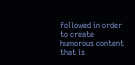followed in order to create humorous content that is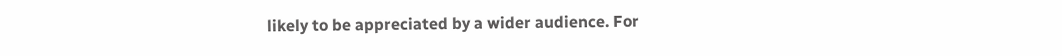likely to be appreciated by a wider audience. For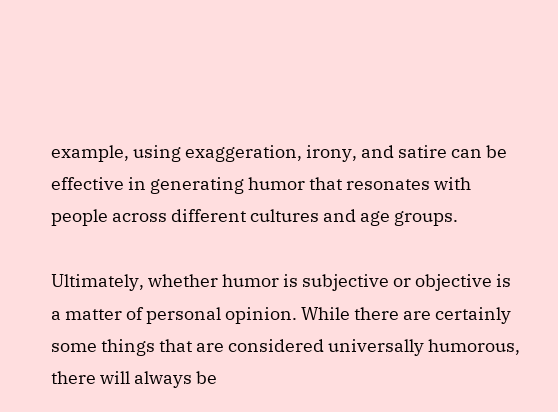example, using exaggeration, irony, and satire can be effective in generating humor that resonates with people across different cultures and age groups.

Ultimately, whether humor is subjective or objective is a matter of personal opinion. While there are certainly some things that are considered universally humorous, there will always be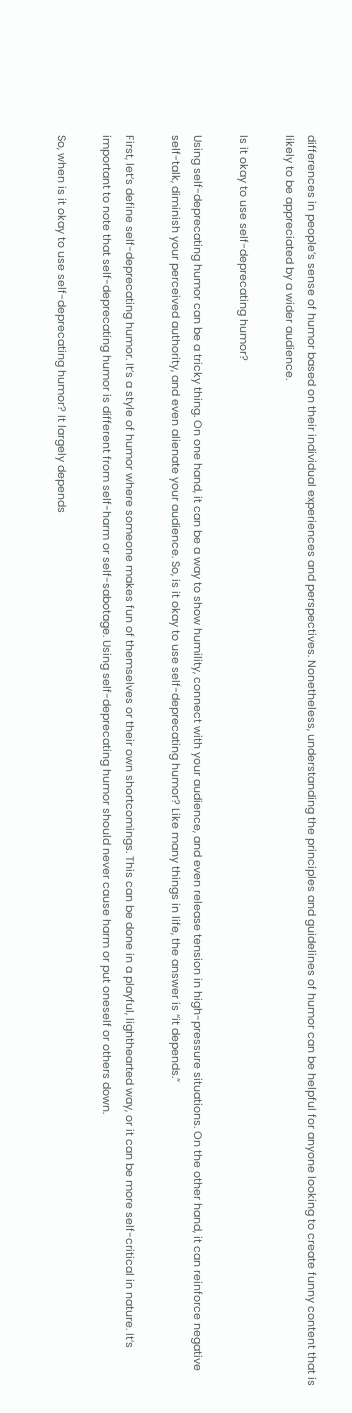differences in people’s sense of humor based on their individual experiences and perspectives. Nonetheless, understanding the principles and guidelines of humor can be helpful for anyone looking to create funny content that is likely to be appreciated by a wider audience.

Is it okay to use self-deprecating humor?

Using self-deprecating humor can be a tricky thing. On one hand, it can be a way to show humility, connect with your audience, and even release tension in high-pressure situations. On the other hand, it can reinforce negative self-talk, diminish your perceived authority, and even alienate your audience. So, is it okay to use self-deprecating humor? Like many things in life, the answer is “it depends.”

First, let’s define self-deprecating humor. It’s a style of humor where someone makes fun of themselves or their own shortcomings. This can be done in a playful, lighthearted way, or it can be more self-critical in nature. It’s important to note that self-deprecating humor is different from self-harm or self-sabotage. Using self-deprecating humor should never cause harm or put oneself or others down.

So, when is it okay to use self-deprecating humor? It largely depends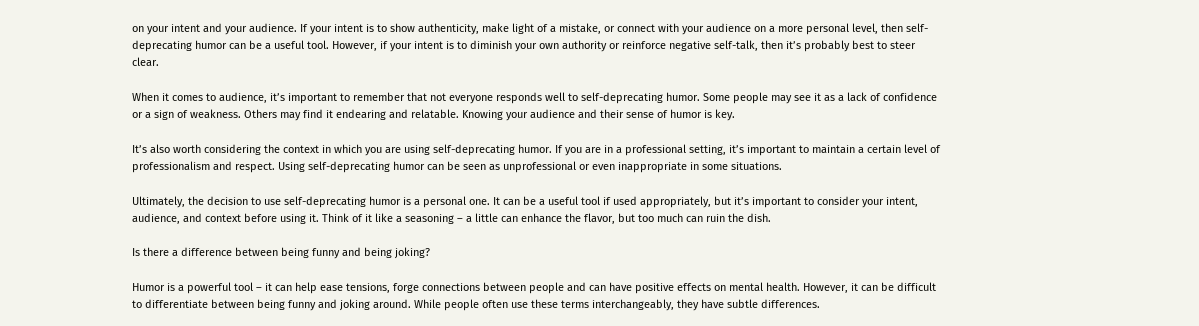on your intent and your audience. If your intent is to show authenticity, make light of a mistake, or connect with your audience on a more personal level, then self-deprecating humor can be a useful tool. However, if your intent is to diminish your own authority or reinforce negative self-talk, then it’s probably best to steer clear.

When it comes to audience, it’s important to remember that not everyone responds well to self-deprecating humor. Some people may see it as a lack of confidence or a sign of weakness. Others may find it endearing and relatable. Knowing your audience and their sense of humor is key.

It’s also worth considering the context in which you are using self-deprecating humor. If you are in a professional setting, it’s important to maintain a certain level of professionalism and respect. Using self-deprecating humor can be seen as unprofessional or even inappropriate in some situations.

Ultimately, the decision to use self-deprecating humor is a personal one. It can be a useful tool if used appropriately, but it’s important to consider your intent, audience, and context before using it. Think of it like a seasoning – a little can enhance the flavor, but too much can ruin the dish.

Is there a difference between being funny and being joking?

Humor is a powerful tool – it can help ease tensions, forge connections between people and can have positive effects on mental health. However, it can be difficult to differentiate between being funny and joking around. While people often use these terms interchangeably, they have subtle differences.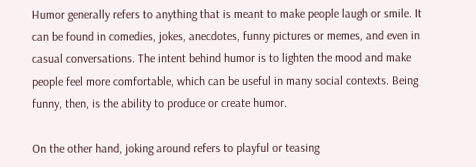Humor generally refers to anything that is meant to make people laugh or smile. It can be found in comedies, jokes, anecdotes, funny pictures or memes, and even in casual conversations. The intent behind humor is to lighten the mood and make people feel more comfortable, which can be useful in many social contexts. Being funny, then, is the ability to produce or create humor.

On the other hand, joking around refers to playful or teasing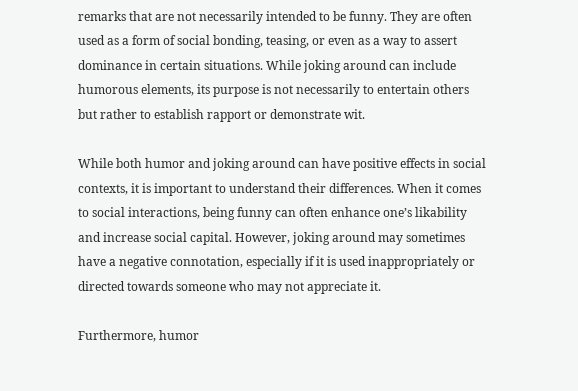remarks that are not necessarily intended to be funny. They are often used as a form of social bonding, teasing, or even as a way to assert dominance in certain situations. While joking around can include humorous elements, its purpose is not necessarily to entertain others but rather to establish rapport or demonstrate wit.

While both humor and joking around can have positive effects in social contexts, it is important to understand their differences. When it comes to social interactions, being funny can often enhance one’s likability and increase social capital. However, joking around may sometimes have a negative connotation, especially if it is used inappropriately or directed towards someone who may not appreciate it.

Furthermore, humor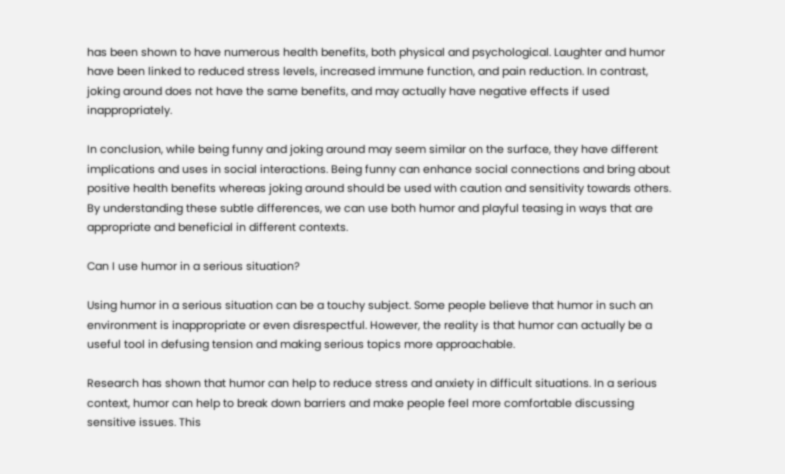has been shown to have numerous health benefits, both physical and psychological. Laughter and humor have been linked to reduced stress levels, increased immune function, and pain reduction. In contrast, joking around does not have the same benefits, and may actually have negative effects if used inappropriately.

In conclusion, while being funny and joking around may seem similar on the surface, they have different implications and uses in social interactions. Being funny can enhance social connections and bring about positive health benefits whereas joking around should be used with caution and sensitivity towards others. By understanding these subtle differences, we can use both humor and playful teasing in ways that are appropriate and beneficial in different contexts.

Can I use humor in a serious situation?

Using humor in a serious situation can be a touchy subject. Some people believe that humor in such an environment is inappropriate or even disrespectful. However, the reality is that humor can actually be a useful tool in defusing tension and making serious topics more approachable.

Research has shown that humor can help to reduce stress and anxiety in difficult situations. In a serious context, humor can help to break down barriers and make people feel more comfortable discussing sensitive issues. This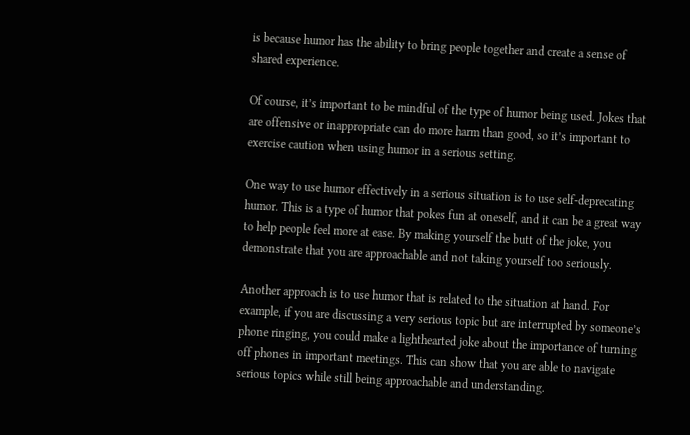is because humor has the ability to bring people together and create a sense of shared experience.

Of course, it’s important to be mindful of the type of humor being used. Jokes that are offensive or inappropriate can do more harm than good, so it’s important to exercise caution when using humor in a serious setting.

One way to use humor effectively in a serious situation is to use self-deprecating humor. This is a type of humor that pokes fun at oneself, and it can be a great way to help people feel more at ease. By making yourself the butt of the joke, you demonstrate that you are approachable and not taking yourself too seriously.

Another approach is to use humor that is related to the situation at hand. For example, if you are discussing a very serious topic but are interrupted by someone’s phone ringing, you could make a lighthearted joke about the importance of turning off phones in important meetings. This can show that you are able to navigate serious topics while still being approachable and understanding.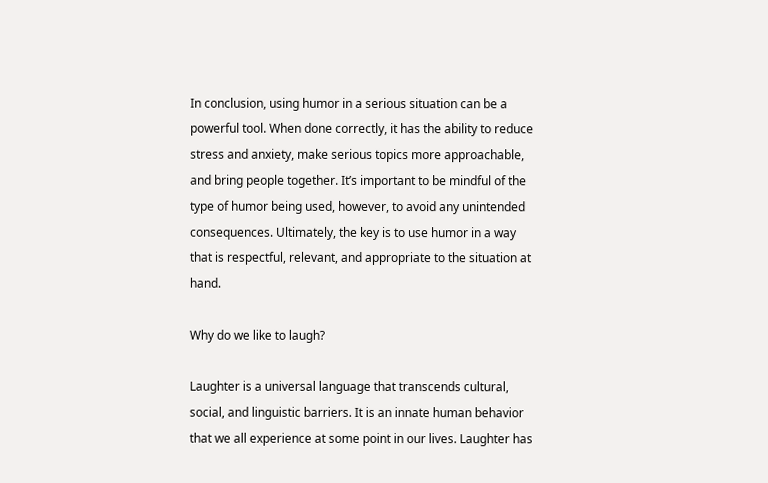In conclusion, using humor in a serious situation can be a powerful tool. When done correctly, it has the ability to reduce stress and anxiety, make serious topics more approachable, and bring people together. It’s important to be mindful of the type of humor being used, however, to avoid any unintended consequences. Ultimately, the key is to use humor in a way that is respectful, relevant, and appropriate to the situation at hand.

Why do we like to laugh?

Laughter is a universal language that transcends cultural, social, and linguistic barriers. It is an innate human behavior that we all experience at some point in our lives. Laughter has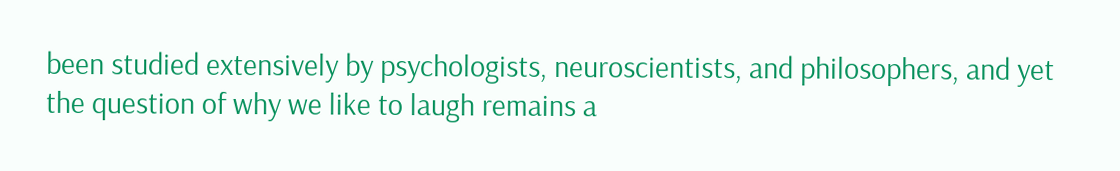been studied extensively by psychologists, neuroscientists, and philosophers, and yet the question of why we like to laugh remains a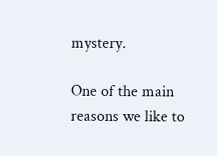mystery.

One of the main reasons we like to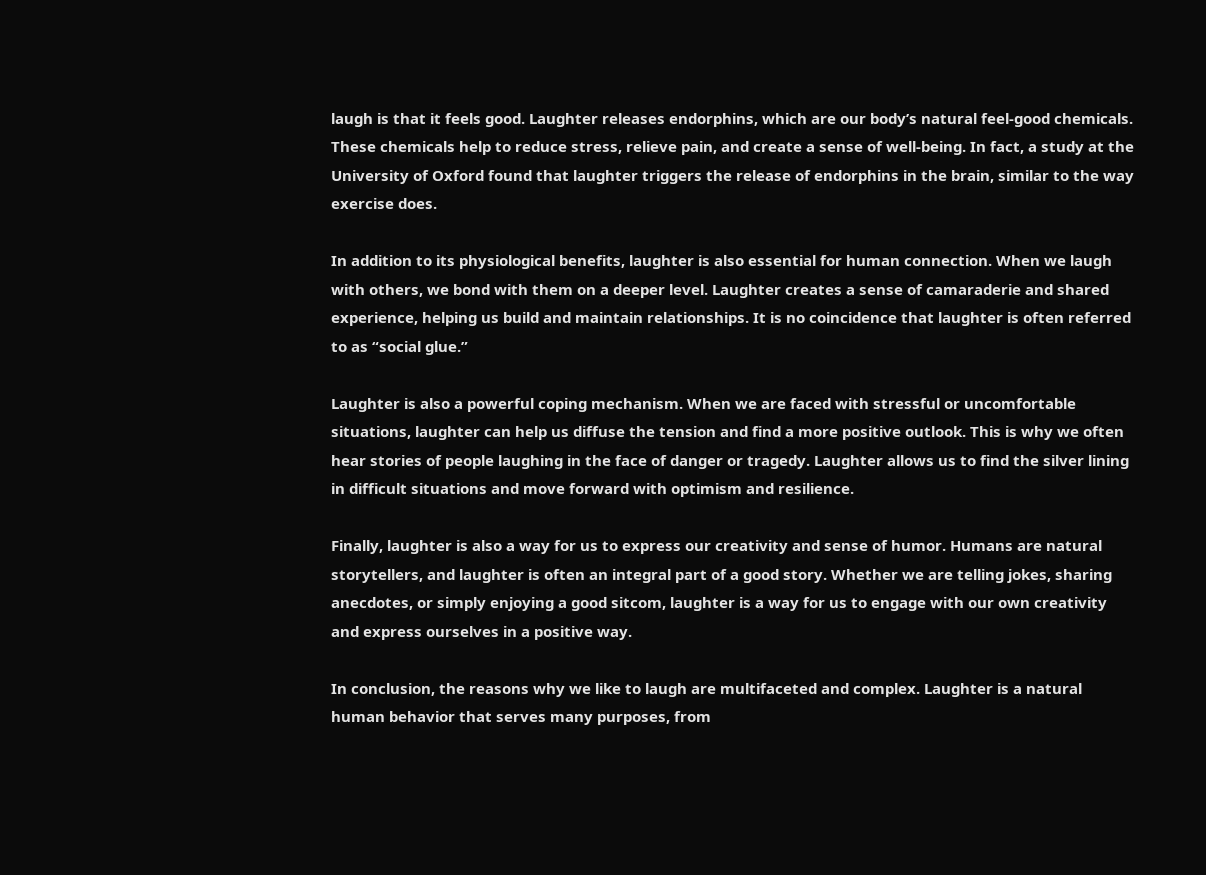laugh is that it feels good. Laughter releases endorphins, which are our body’s natural feel-good chemicals. These chemicals help to reduce stress, relieve pain, and create a sense of well-being. In fact, a study at the University of Oxford found that laughter triggers the release of endorphins in the brain, similar to the way exercise does.

In addition to its physiological benefits, laughter is also essential for human connection. When we laugh with others, we bond with them on a deeper level. Laughter creates a sense of camaraderie and shared experience, helping us build and maintain relationships. It is no coincidence that laughter is often referred to as “social glue.”

Laughter is also a powerful coping mechanism. When we are faced with stressful or uncomfortable situations, laughter can help us diffuse the tension and find a more positive outlook. This is why we often hear stories of people laughing in the face of danger or tragedy. Laughter allows us to find the silver lining in difficult situations and move forward with optimism and resilience.

Finally, laughter is also a way for us to express our creativity and sense of humor. Humans are natural storytellers, and laughter is often an integral part of a good story. Whether we are telling jokes, sharing anecdotes, or simply enjoying a good sitcom, laughter is a way for us to engage with our own creativity and express ourselves in a positive way.

In conclusion, the reasons why we like to laugh are multifaceted and complex. Laughter is a natural human behavior that serves many purposes, from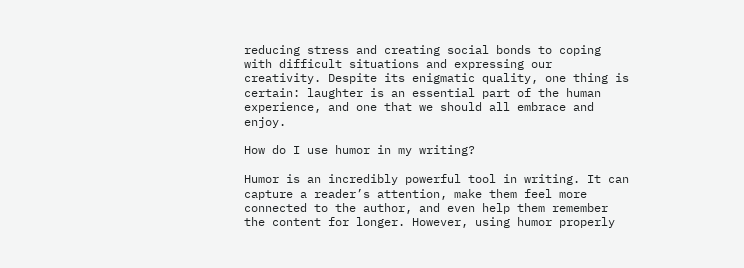reducing stress and creating social bonds to coping with difficult situations and expressing our creativity. Despite its enigmatic quality, one thing is certain: laughter is an essential part of the human experience, and one that we should all embrace and enjoy.

How do I use humor in my writing?

Humor is an incredibly powerful tool in writing. It can capture a reader’s attention, make them feel more connected to the author, and even help them remember the content for longer. However, using humor properly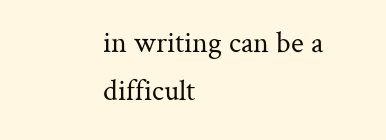in writing can be a difficult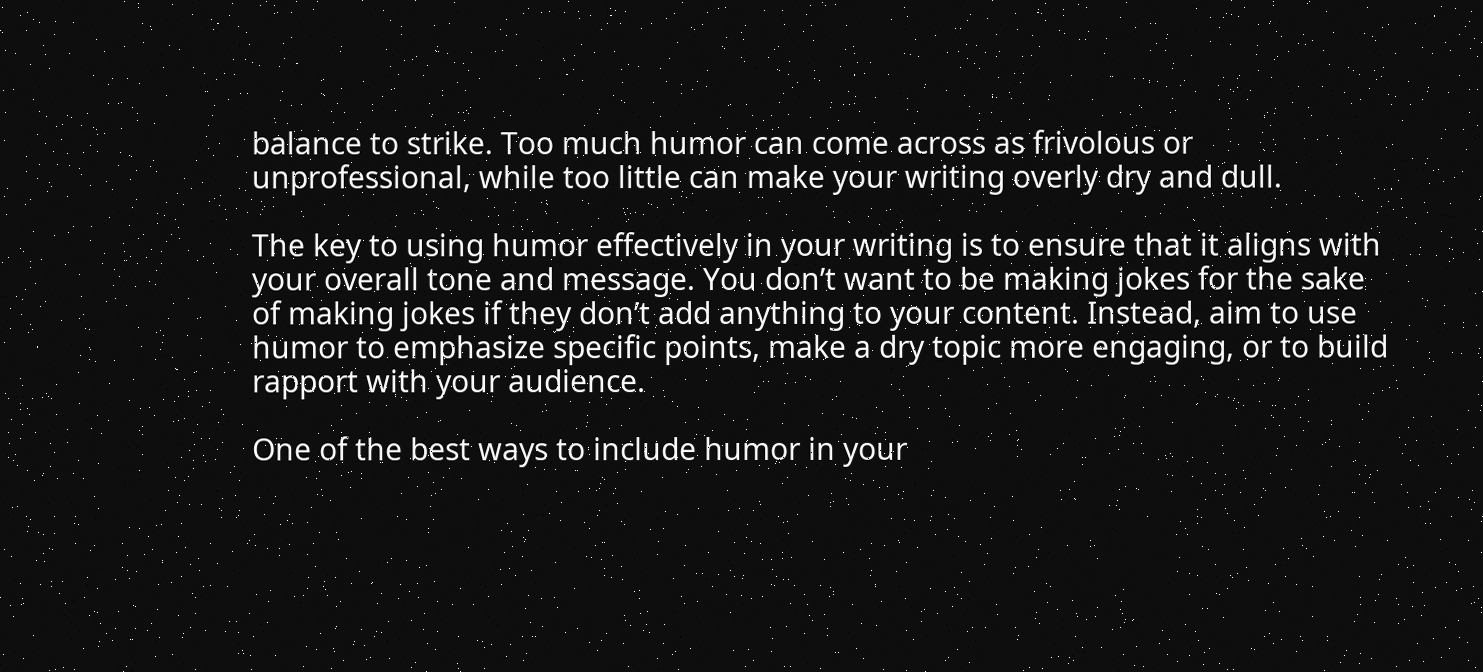balance to strike. Too much humor can come across as frivolous or unprofessional, while too little can make your writing overly dry and dull.

The key to using humor effectively in your writing is to ensure that it aligns with your overall tone and message. You don’t want to be making jokes for the sake of making jokes if they don’t add anything to your content. Instead, aim to use humor to emphasize specific points, make a dry topic more engaging, or to build rapport with your audience.

One of the best ways to include humor in your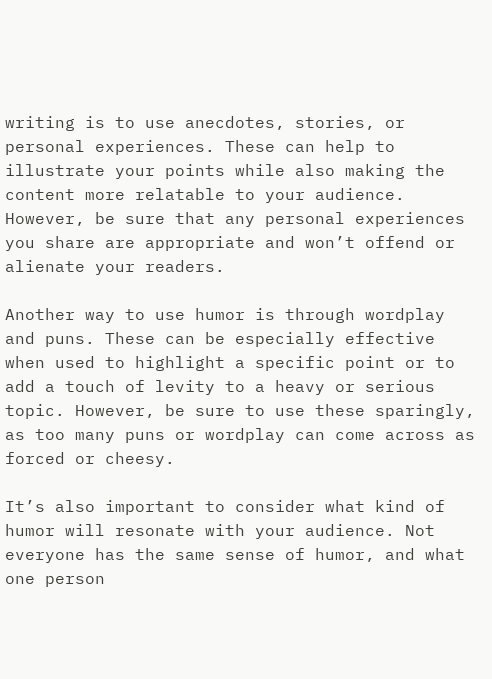writing is to use anecdotes, stories, or personal experiences. These can help to illustrate your points while also making the content more relatable to your audience. However, be sure that any personal experiences you share are appropriate and won’t offend or alienate your readers.

Another way to use humor is through wordplay and puns. These can be especially effective when used to highlight a specific point or to add a touch of levity to a heavy or serious topic. However, be sure to use these sparingly, as too many puns or wordplay can come across as forced or cheesy.

It’s also important to consider what kind of humor will resonate with your audience. Not everyone has the same sense of humor, and what one person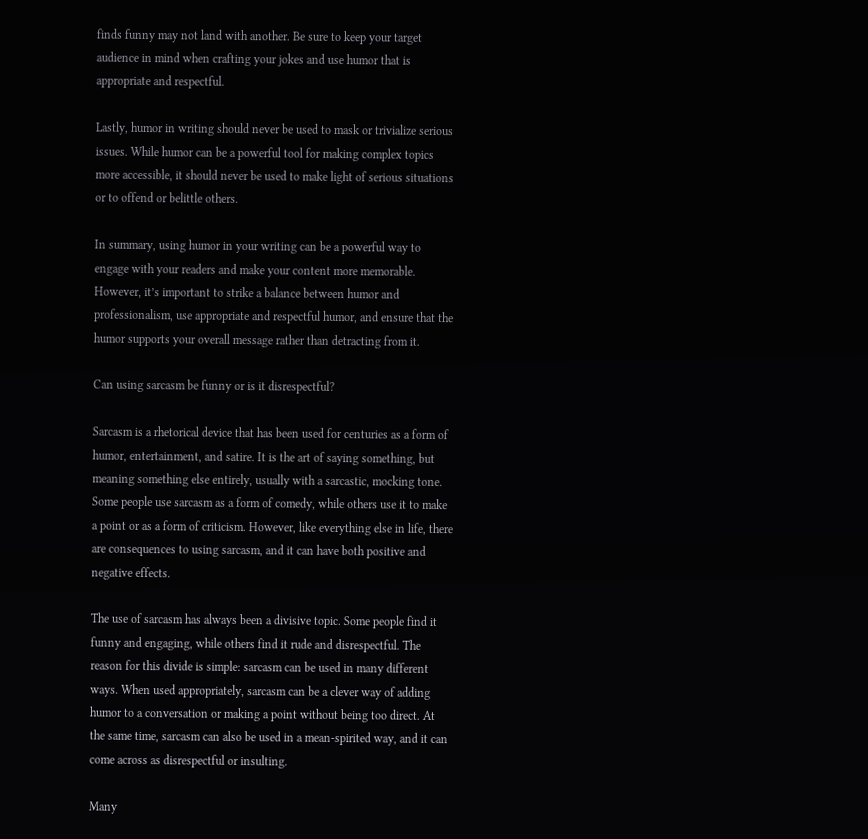finds funny may not land with another. Be sure to keep your target audience in mind when crafting your jokes and use humor that is appropriate and respectful.

Lastly, humor in writing should never be used to mask or trivialize serious issues. While humor can be a powerful tool for making complex topics more accessible, it should never be used to make light of serious situations or to offend or belittle others.

In summary, using humor in your writing can be a powerful way to engage with your readers and make your content more memorable. However, it’s important to strike a balance between humor and professionalism, use appropriate and respectful humor, and ensure that the humor supports your overall message rather than detracting from it.

Can using sarcasm be funny or is it disrespectful?

Sarcasm is a rhetorical device that has been used for centuries as a form of humor, entertainment, and satire. It is the art of saying something, but meaning something else entirely, usually with a sarcastic, mocking tone. Some people use sarcasm as a form of comedy, while others use it to make a point or as a form of criticism. However, like everything else in life, there are consequences to using sarcasm, and it can have both positive and negative effects.

The use of sarcasm has always been a divisive topic. Some people find it funny and engaging, while others find it rude and disrespectful. The reason for this divide is simple: sarcasm can be used in many different ways. When used appropriately, sarcasm can be a clever way of adding humor to a conversation or making a point without being too direct. At the same time, sarcasm can also be used in a mean-spirited way, and it can come across as disrespectful or insulting.

Many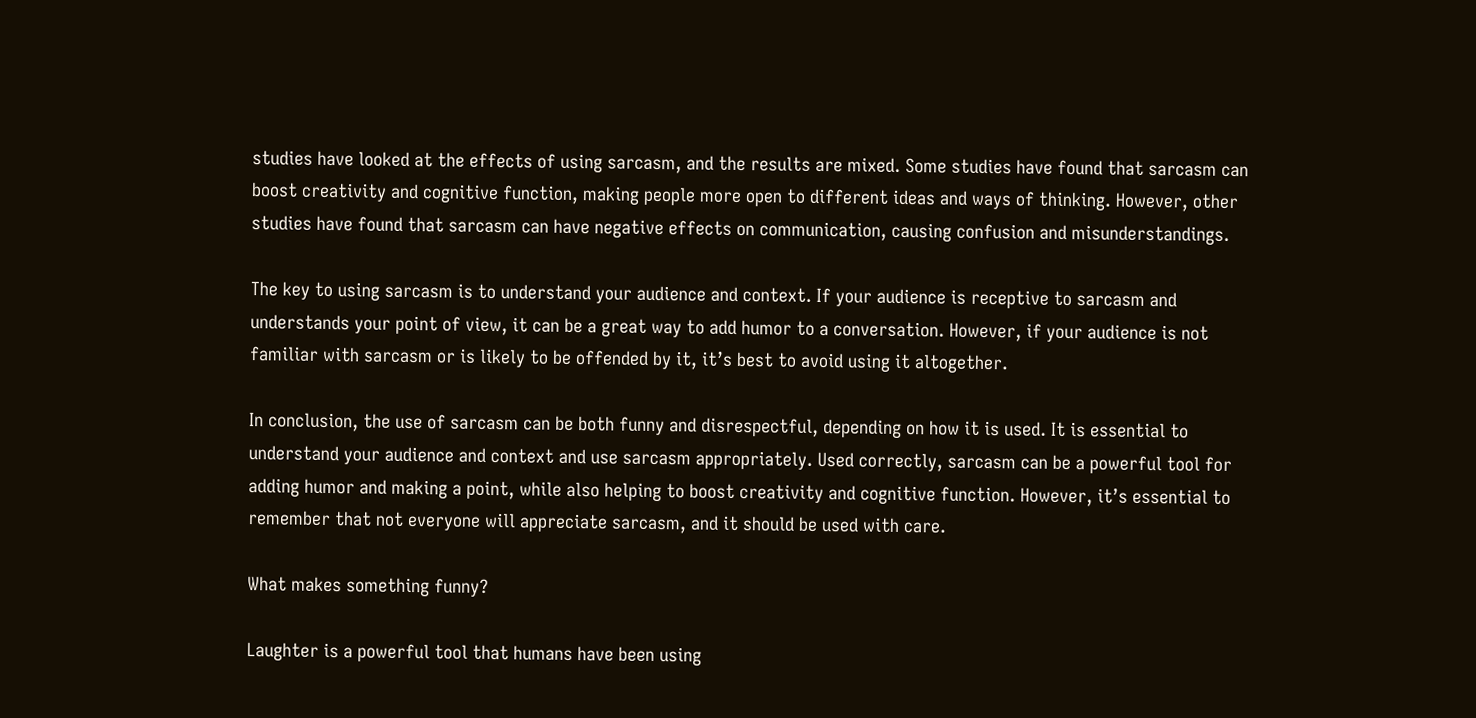studies have looked at the effects of using sarcasm, and the results are mixed. Some studies have found that sarcasm can boost creativity and cognitive function, making people more open to different ideas and ways of thinking. However, other studies have found that sarcasm can have negative effects on communication, causing confusion and misunderstandings.

The key to using sarcasm is to understand your audience and context. If your audience is receptive to sarcasm and understands your point of view, it can be a great way to add humor to a conversation. However, if your audience is not familiar with sarcasm or is likely to be offended by it, it’s best to avoid using it altogether.

In conclusion, the use of sarcasm can be both funny and disrespectful, depending on how it is used. It is essential to understand your audience and context and use sarcasm appropriately. Used correctly, sarcasm can be a powerful tool for adding humor and making a point, while also helping to boost creativity and cognitive function. However, it’s essential to remember that not everyone will appreciate sarcasm, and it should be used with care.

What makes something funny?

Laughter is a powerful tool that humans have been using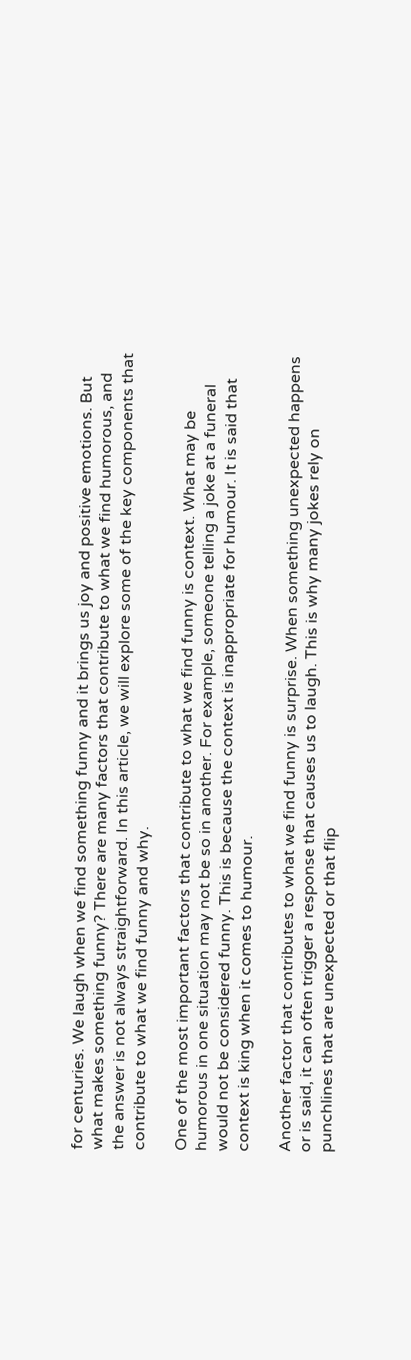for centuries. We laugh when we find something funny and it brings us joy and positive emotions. But what makes something funny? There are many factors that contribute to what we find humorous, and the answer is not always straightforward. In this article, we will explore some of the key components that contribute to what we find funny and why.

One of the most important factors that contribute to what we find funny is context. What may be humorous in one situation may not be so in another. For example, someone telling a joke at a funeral would not be considered funny. This is because the context is inappropriate for humour. It is said that context is king when it comes to humour.

Another factor that contributes to what we find funny is surprise. When something unexpected happens or is said, it can often trigger a response that causes us to laugh. This is why many jokes rely on punchlines that are unexpected or that flip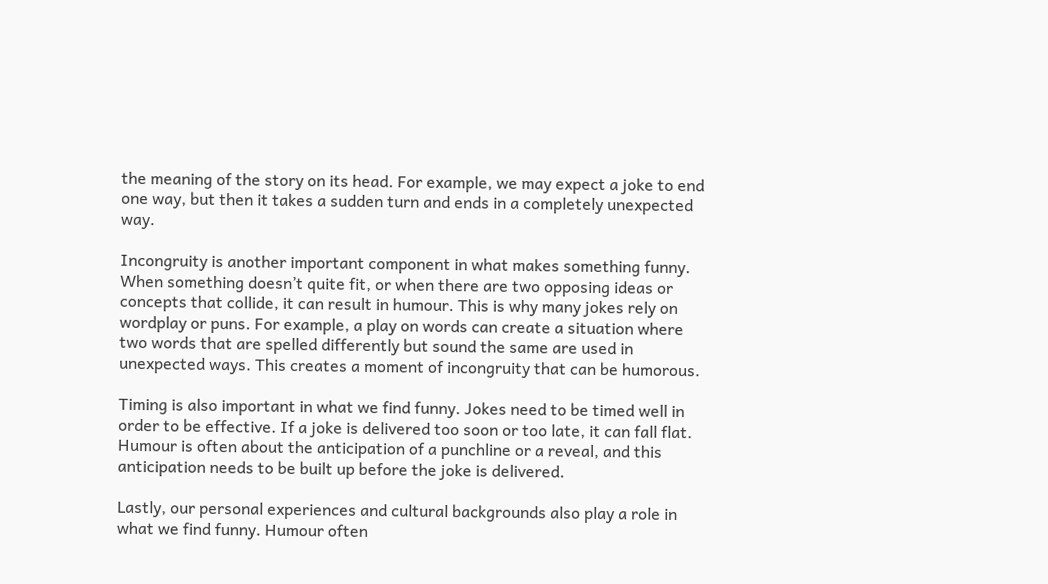the meaning of the story on its head. For example, we may expect a joke to end one way, but then it takes a sudden turn and ends in a completely unexpected way.

Incongruity is another important component in what makes something funny. When something doesn’t quite fit, or when there are two opposing ideas or concepts that collide, it can result in humour. This is why many jokes rely on wordplay or puns. For example, a play on words can create a situation where two words that are spelled differently but sound the same are used in unexpected ways. This creates a moment of incongruity that can be humorous.

Timing is also important in what we find funny. Jokes need to be timed well in order to be effective. If a joke is delivered too soon or too late, it can fall flat. Humour is often about the anticipation of a punchline or a reveal, and this anticipation needs to be built up before the joke is delivered.

Lastly, our personal experiences and cultural backgrounds also play a role in what we find funny. Humour often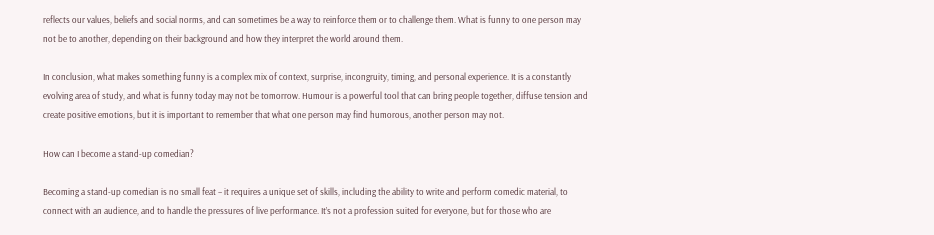reflects our values, beliefs and social norms, and can sometimes be a way to reinforce them or to challenge them. What is funny to one person may not be to another, depending on their background and how they interpret the world around them.

In conclusion, what makes something funny is a complex mix of context, surprise, incongruity, timing, and personal experience. It is a constantly evolving area of study, and what is funny today may not be tomorrow. Humour is a powerful tool that can bring people together, diffuse tension and create positive emotions, but it is important to remember that what one person may find humorous, another person may not.

How can I become a stand-up comedian?

Becoming a stand-up comedian is no small feat – it requires a unique set of skills, including the ability to write and perform comedic material, to connect with an audience, and to handle the pressures of live performance. It’s not a profession suited for everyone, but for those who are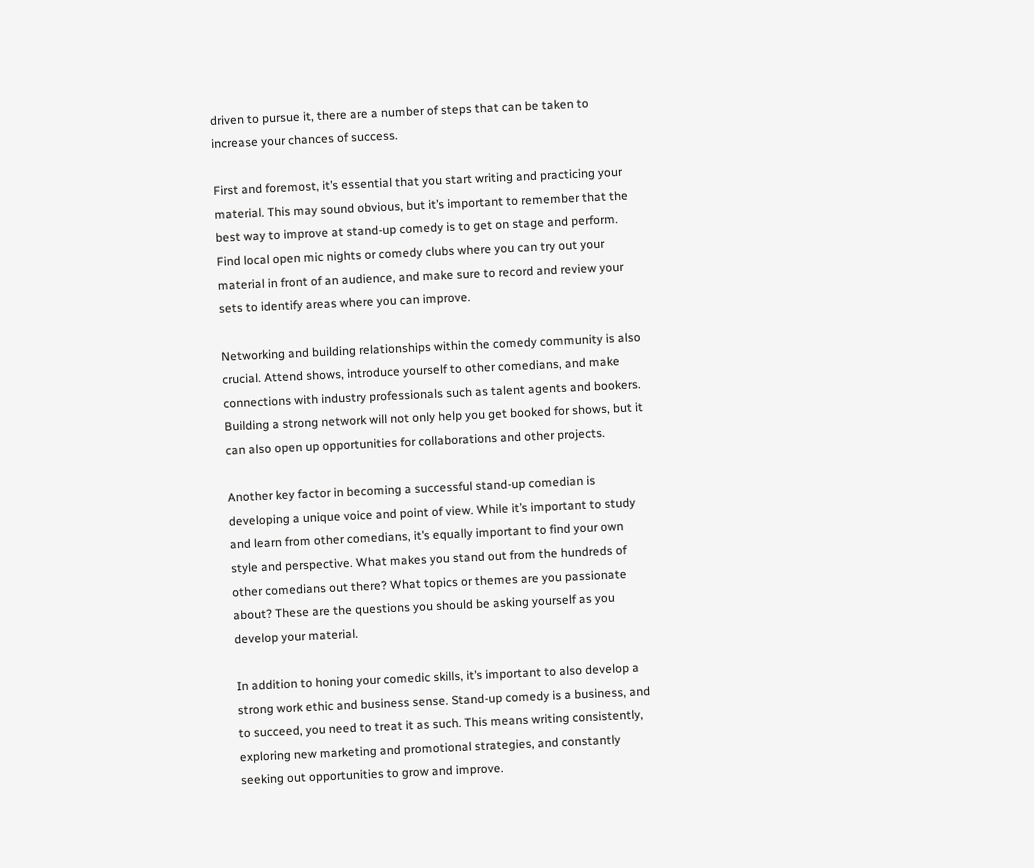driven to pursue it, there are a number of steps that can be taken to increase your chances of success.

First and foremost, it’s essential that you start writing and practicing your material. This may sound obvious, but it’s important to remember that the best way to improve at stand-up comedy is to get on stage and perform. Find local open mic nights or comedy clubs where you can try out your material in front of an audience, and make sure to record and review your sets to identify areas where you can improve.

Networking and building relationships within the comedy community is also crucial. Attend shows, introduce yourself to other comedians, and make connections with industry professionals such as talent agents and bookers. Building a strong network will not only help you get booked for shows, but it can also open up opportunities for collaborations and other projects.

Another key factor in becoming a successful stand-up comedian is developing a unique voice and point of view. While it’s important to study and learn from other comedians, it’s equally important to find your own style and perspective. What makes you stand out from the hundreds of other comedians out there? What topics or themes are you passionate about? These are the questions you should be asking yourself as you develop your material.

In addition to honing your comedic skills, it’s important to also develop a strong work ethic and business sense. Stand-up comedy is a business, and to succeed, you need to treat it as such. This means writing consistently, exploring new marketing and promotional strategies, and constantly seeking out opportunities to grow and improve.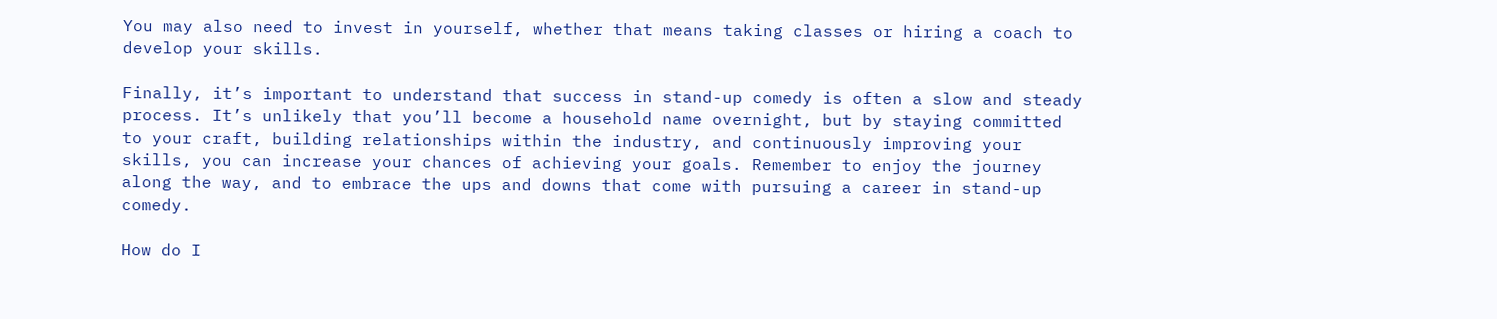You may also need to invest in yourself, whether that means taking classes or hiring a coach to develop your skills.

Finally, it’s important to understand that success in stand-up comedy is often a slow and steady process. It’s unlikely that you’ll become a household name overnight, but by staying committed to your craft, building relationships within the industry, and continuously improving your skills, you can increase your chances of achieving your goals. Remember to enjoy the journey along the way, and to embrace the ups and downs that come with pursuing a career in stand-up comedy.

How do I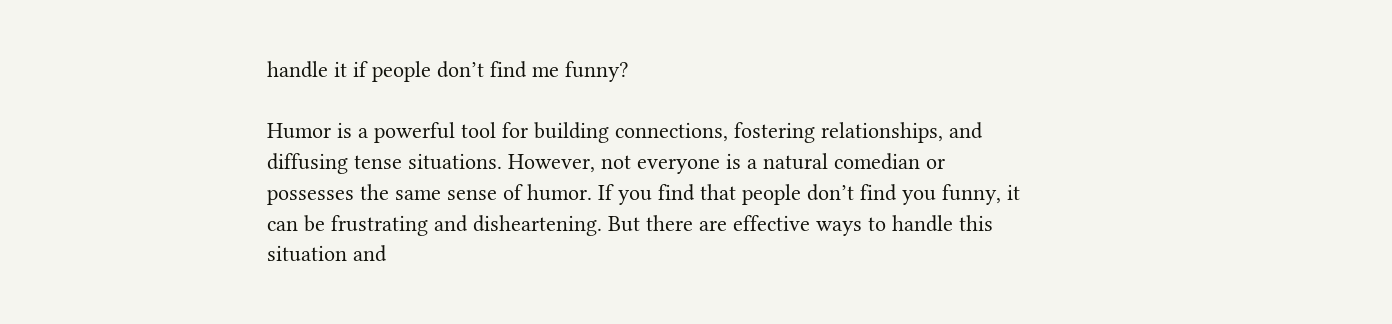handle it if people don’t find me funny?

Humor is a powerful tool for building connections, fostering relationships, and diffusing tense situations. However, not everyone is a natural comedian or possesses the same sense of humor. If you find that people don’t find you funny, it can be frustrating and disheartening. But there are effective ways to handle this situation and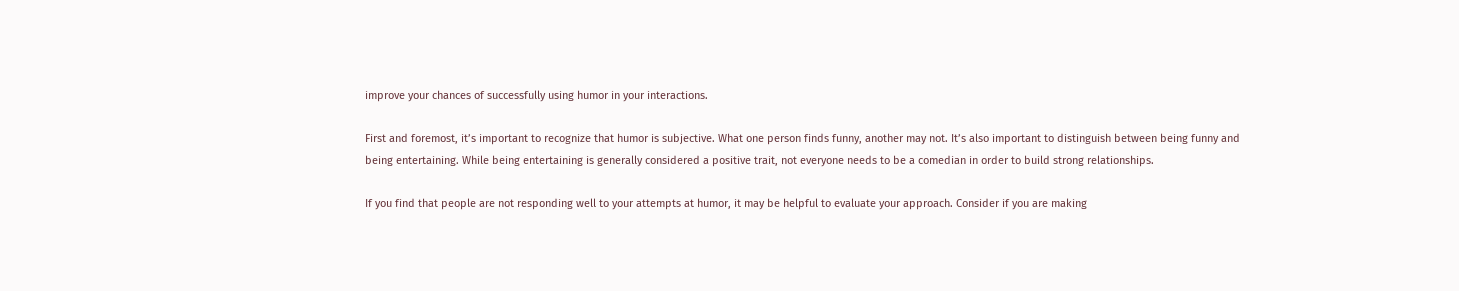improve your chances of successfully using humor in your interactions.

First and foremost, it’s important to recognize that humor is subjective. What one person finds funny, another may not. It’s also important to distinguish between being funny and being entertaining. While being entertaining is generally considered a positive trait, not everyone needs to be a comedian in order to build strong relationships.

If you find that people are not responding well to your attempts at humor, it may be helpful to evaluate your approach. Consider if you are making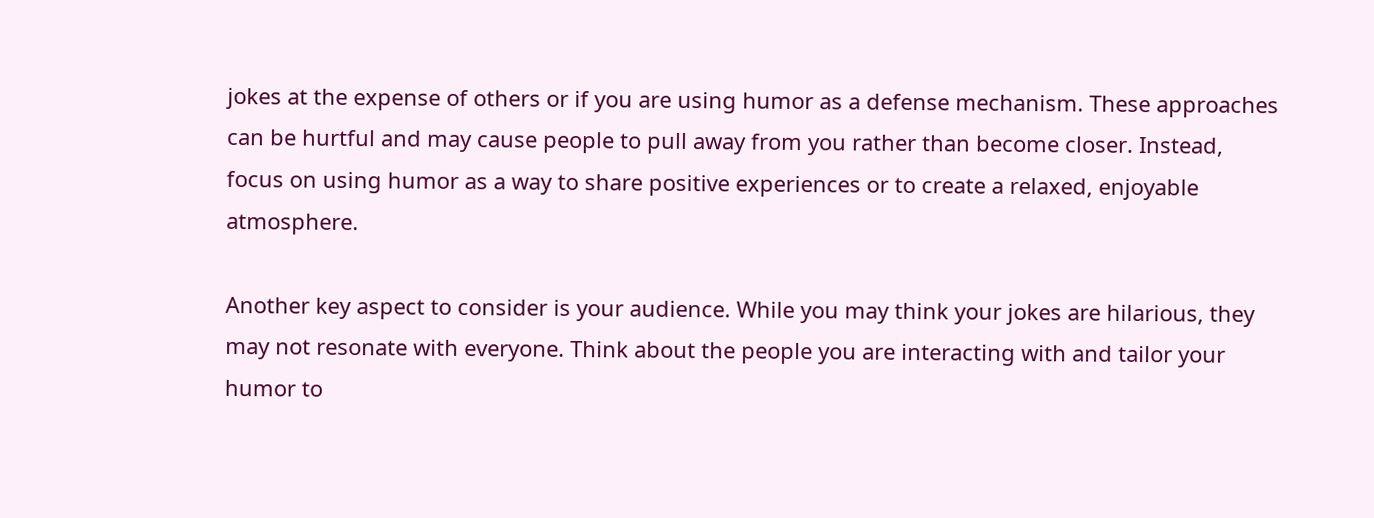jokes at the expense of others or if you are using humor as a defense mechanism. These approaches can be hurtful and may cause people to pull away from you rather than become closer. Instead, focus on using humor as a way to share positive experiences or to create a relaxed, enjoyable atmosphere.

Another key aspect to consider is your audience. While you may think your jokes are hilarious, they may not resonate with everyone. Think about the people you are interacting with and tailor your humor to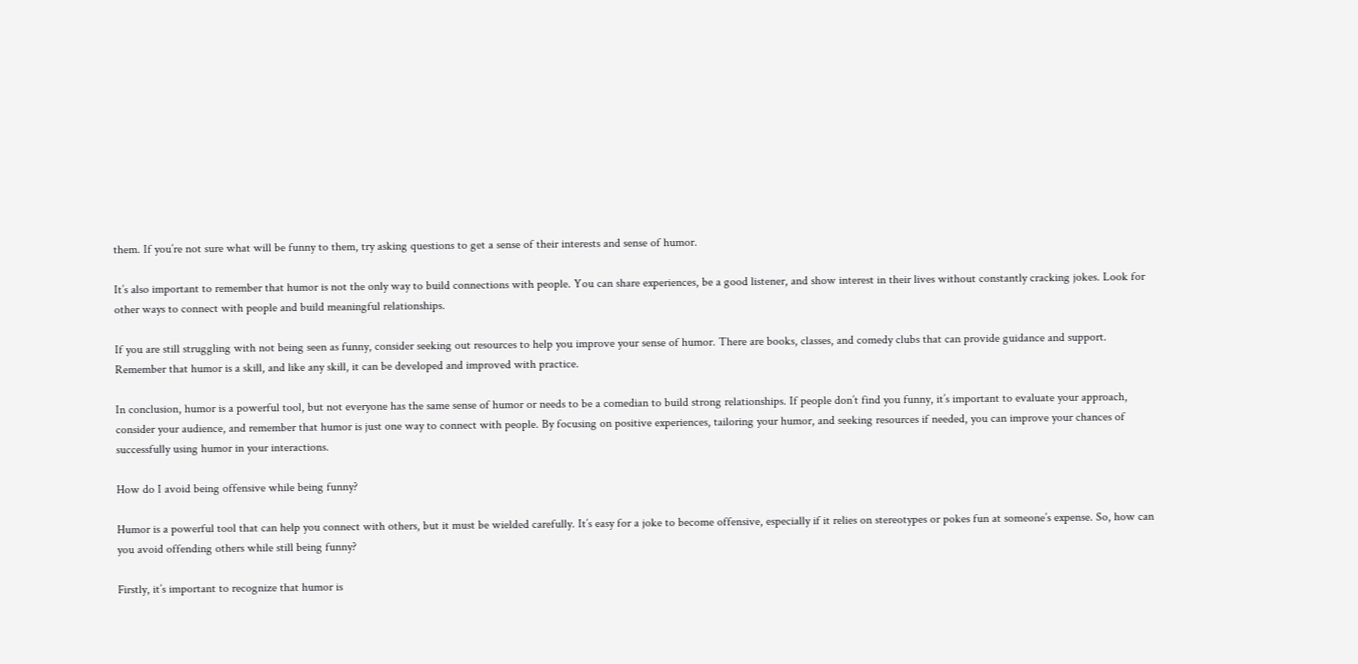them. If you’re not sure what will be funny to them, try asking questions to get a sense of their interests and sense of humor.

It’s also important to remember that humor is not the only way to build connections with people. You can share experiences, be a good listener, and show interest in their lives without constantly cracking jokes. Look for other ways to connect with people and build meaningful relationships.

If you are still struggling with not being seen as funny, consider seeking out resources to help you improve your sense of humor. There are books, classes, and comedy clubs that can provide guidance and support. Remember that humor is a skill, and like any skill, it can be developed and improved with practice.

In conclusion, humor is a powerful tool, but not everyone has the same sense of humor or needs to be a comedian to build strong relationships. If people don’t find you funny, it’s important to evaluate your approach, consider your audience, and remember that humor is just one way to connect with people. By focusing on positive experiences, tailoring your humor, and seeking resources if needed, you can improve your chances of successfully using humor in your interactions.

How do I avoid being offensive while being funny?

Humor is a powerful tool that can help you connect with others, but it must be wielded carefully. It’s easy for a joke to become offensive, especially if it relies on stereotypes or pokes fun at someone’s expense. So, how can you avoid offending others while still being funny?

Firstly, it’s important to recognize that humor is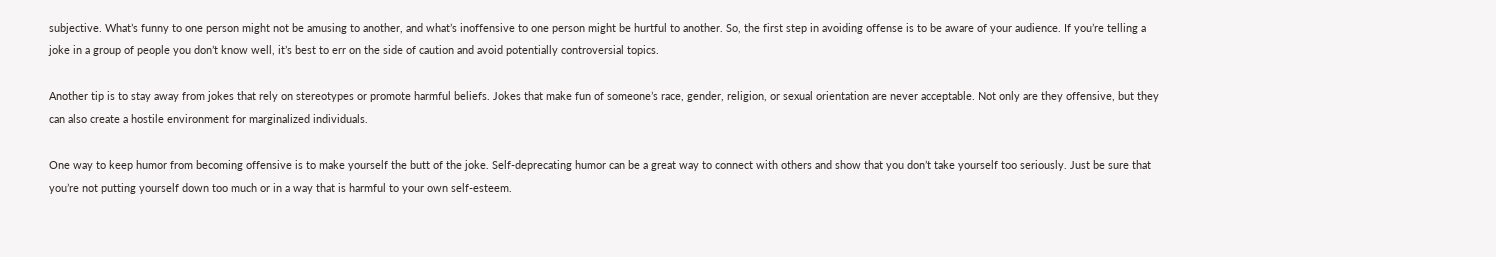subjective. What’s funny to one person might not be amusing to another, and what’s inoffensive to one person might be hurtful to another. So, the first step in avoiding offense is to be aware of your audience. If you’re telling a joke in a group of people you don’t know well, it’s best to err on the side of caution and avoid potentially controversial topics.

Another tip is to stay away from jokes that rely on stereotypes or promote harmful beliefs. Jokes that make fun of someone’s race, gender, religion, or sexual orientation are never acceptable. Not only are they offensive, but they can also create a hostile environment for marginalized individuals.

One way to keep humor from becoming offensive is to make yourself the butt of the joke. Self-deprecating humor can be a great way to connect with others and show that you don’t take yourself too seriously. Just be sure that you’re not putting yourself down too much or in a way that is harmful to your own self-esteem.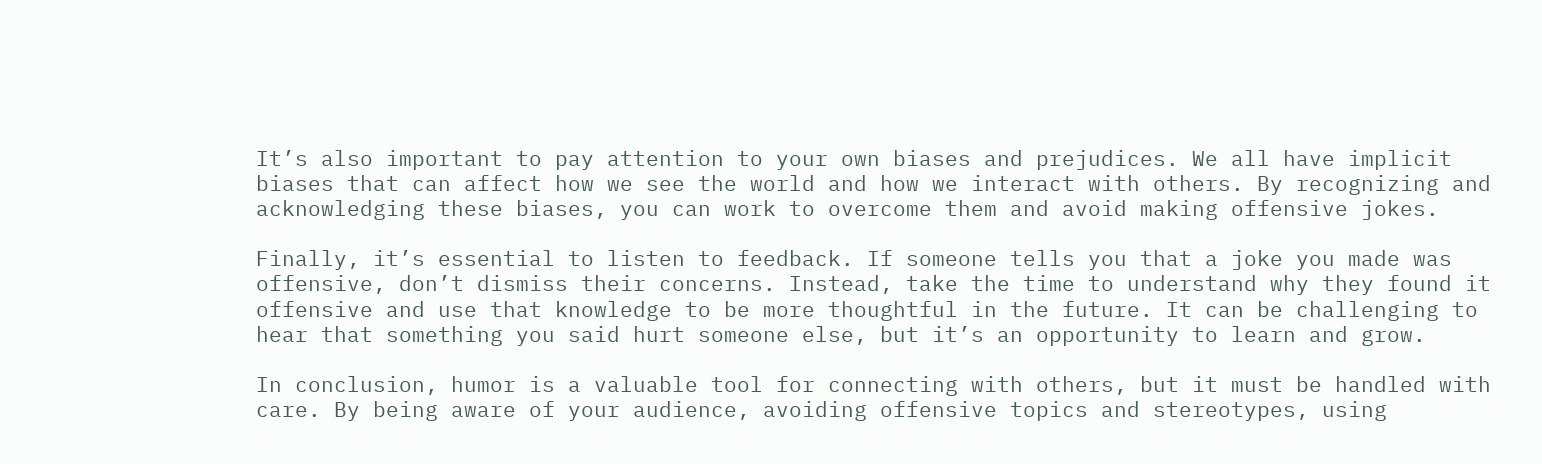It’s also important to pay attention to your own biases and prejudices. We all have implicit biases that can affect how we see the world and how we interact with others. By recognizing and acknowledging these biases, you can work to overcome them and avoid making offensive jokes.

Finally, it’s essential to listen to feedback. If someone tells you that a joke you made was offensive, don’t dismiss their concerns. Instead, take the time to understand why they found it offensive and use that knowledge to be more thoughtful in the future. It can be challenging to hear that something you said hurt someone else, but it’s an opportunity to learn and grow.

In conclusion, humor is a valuable tool for connecting with others, but it must be handled with care. By being aware of your audience, avoiding offensive topics and stereotypes, using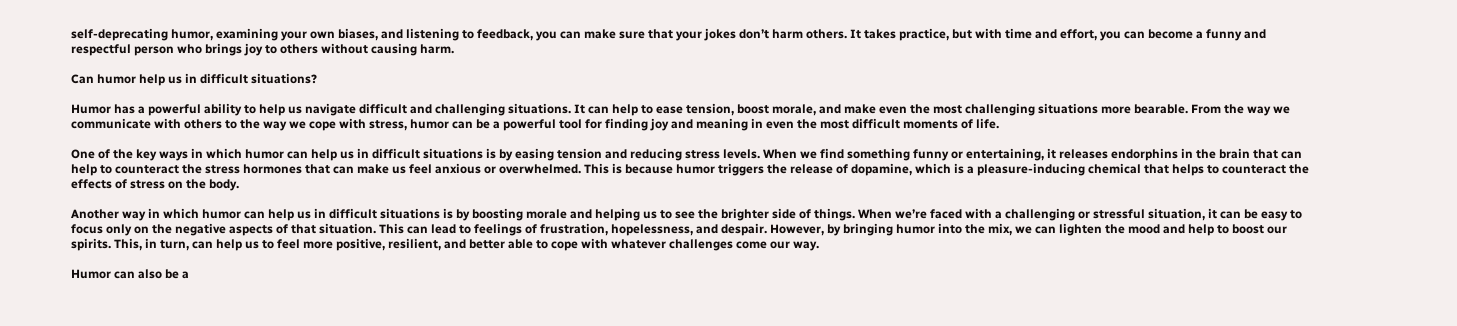self-deprecating humor, examining your own biases, and listening to feedback, you can make sure that your jokes don’t harm others. It takes practice, but with time and effort, you can become a funny and respectful person who brings joy to others without causing harm.

Can humor help us in difficult situations?

Humor has a powerful ability to help us navigate difficult and challenging situations. It can help to ease tension, boost morale, and make even the most challenging situations more bearable. From the way we communicate with others to the way we cope with stress, humor can be a powerful tool for finding joy and meaning in even the most difficult moments of life.

One of the key ways in which humor can help us in difficult situations is by easing tension and reducing stress levels. When we find something funny or entertaining, it releases endorphins in the brain that can help to counteract the stress hormones that can make us feel anxious or overwhelmed. This is because humor triggers the release of dopamine, which is a pleasure-inducing chemical that helps to counteract the effects of stress on the body.

Another way in which humor can help us in difficult situations is by boosting morale and helping us to see the brighter side of things. When we’re faced with a challenging or stressful situation, it can be easy to focus only on the negative aspects of that situation. This can lead to feelings of frustration, hopelessness, and despair. However, by bringing humor into the mix, we can lighten the mood and help to boost our spirits. This, in turn, can help us to feel more positive, resilient, and better able to cope with whatever challenges come our way.

Humor can also be a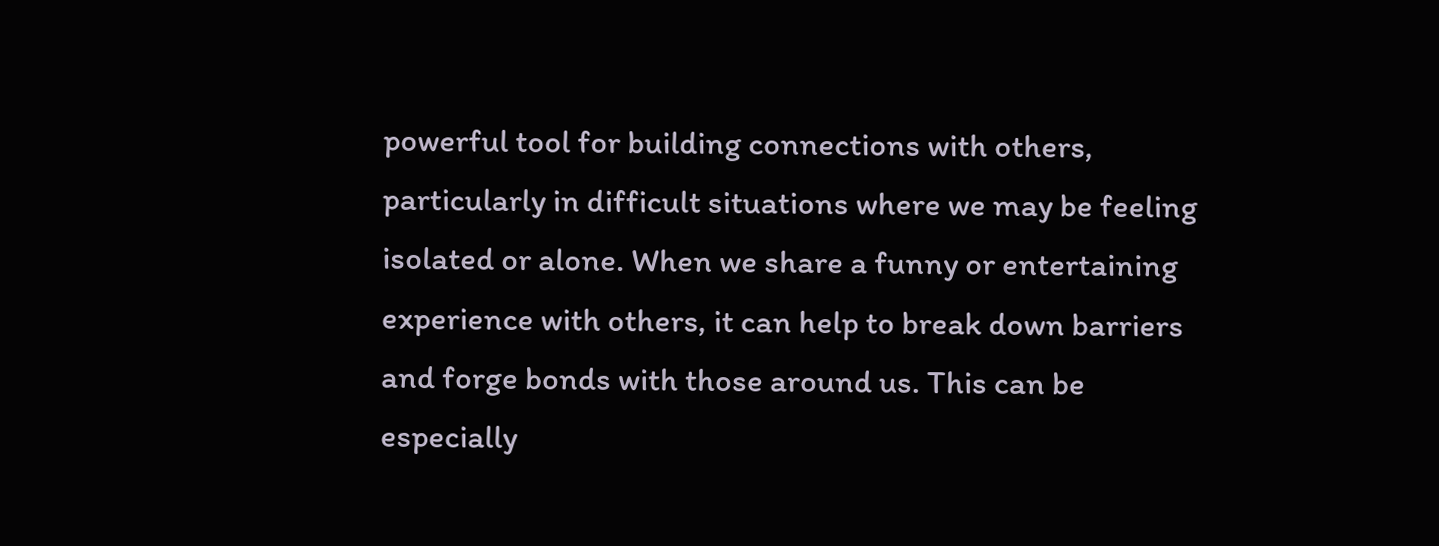powerful tool for building connections with others, particularly in difficult situations where we may be feeling isolated or alone. When we share a funny or entertaining experience with others, it can help to break down barriers and forge bonds with those around us. This can be especially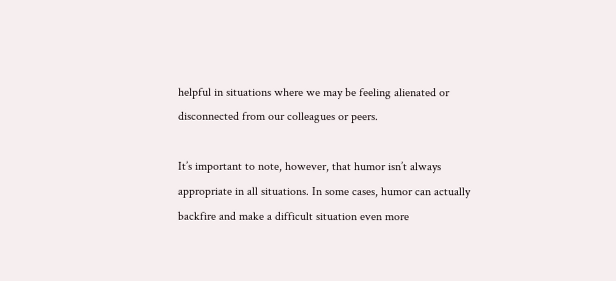helpful in situations where we may be feeling alienated or disconnected from our colleagues or peers.

It’s important to note, however, that humor isn’t always appropriate in all situations. In some cases, humor can actually backfire and make a difficult situation even more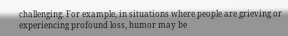challenging. For example, in situations where people are grieving or experiencing profound loss, humor may be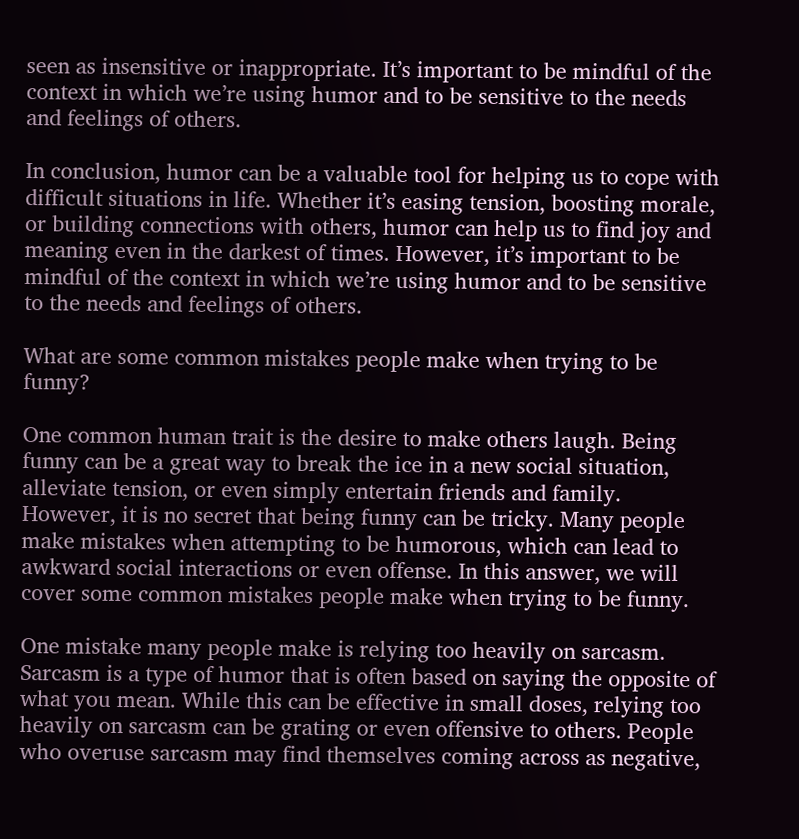seen as insensitive or inappropriate. It’s important to be mindful of the context in which we’re using humor and to be sensitive to the needs and feelings of others.

In conclusion, humor can be a valuable tool for helping us to cope with difficult situations in life. Whether it’s easing tension, boosting morale, or building connections with others, humor can help us to find joy and meaning even in the darkest of times. However, it’s important to be mindful of the context in which we’re using humor and to be sensitive to the needs and feelings of others.

What are some common mistakes people make when trying to be funny?

One common human trait is the desire to make others laugh. Being funny can be a great way to break the ice in a new social situation, alleviate tension, or even simply entertain friends and family. However, it is no secret that being funny can be tricky. Many people make mistakes when attempting to be humorous, which can lead to awkward social interactions or even offense. In this answer, we will cover some common mistakes people make when trying to be funny.

One mistake many people make is relying too heavily on sarcasm. Sarcasm is a type of humor that is often based on saying the opposite of what you mean. While this can be effective in small doses, relying too heavily on sarcasm can be grating or even offensive to others. People who overuse sarcasm may find themselves coming across as negative,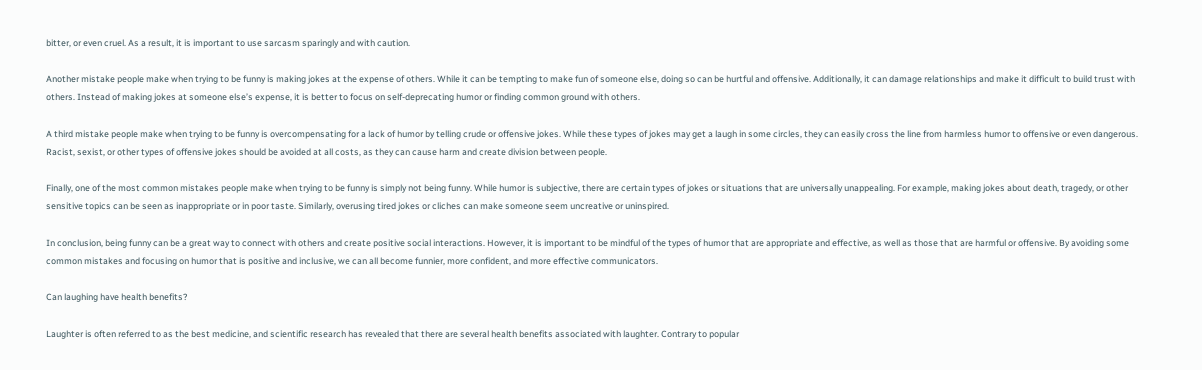bitter, or even cruel. As a result, it is important to use sarcasm sparingly and with caution.

Another mistake people make when trying to be funny is making jokes at the expense of others. While it can be tempting to make fun of someone else, doing so can be hurtful and offensive. Additionally, it can damage relationships and make it difficult to build trust with others. Instead of making jokes at someone else’s expense, it is better to focus on self-deprecating humor or finding common ground with others.

A third mistake people make when trying to be funny is overcompensating for a lack of humor by telling crude or offensive jokes. While these types of jokes may get a laugh in some circles, they can easily cross the line from harmless humor to offensive or even dangerous. Racist, sexist, or other types of offensive jokes should be avoided at all costs, as they can cause harm and create division between people.

Finally, one of the most common mistakes people make when trying to be funny is simply not being funny. While humor is subjective, there are certain types of jokes or situations that are universally unappealing. For example, making jokes about death, tragedy, or other sensitive topics can be seen as inappropriate or in poor taste. Similarly, overusing tired jokes or cliches can make someone seem uncreative or uninspired.

In conclusion, being funny can be a great way to connect with others and create positive social interactions. However, it is important to be mindful of the types of humor that are appropriate and effective, as well as those that are harmful or offensive. By avoiding some common mistakes and focusing on humor that is positive and inclusive, we can all become funnier, more confident, and more effective communicators.

Can laughing have health benefits?

Laughter is often referred to as the best medicine, and scientific research has revealed that there are several health benefits associated with laughter. Contrary to popular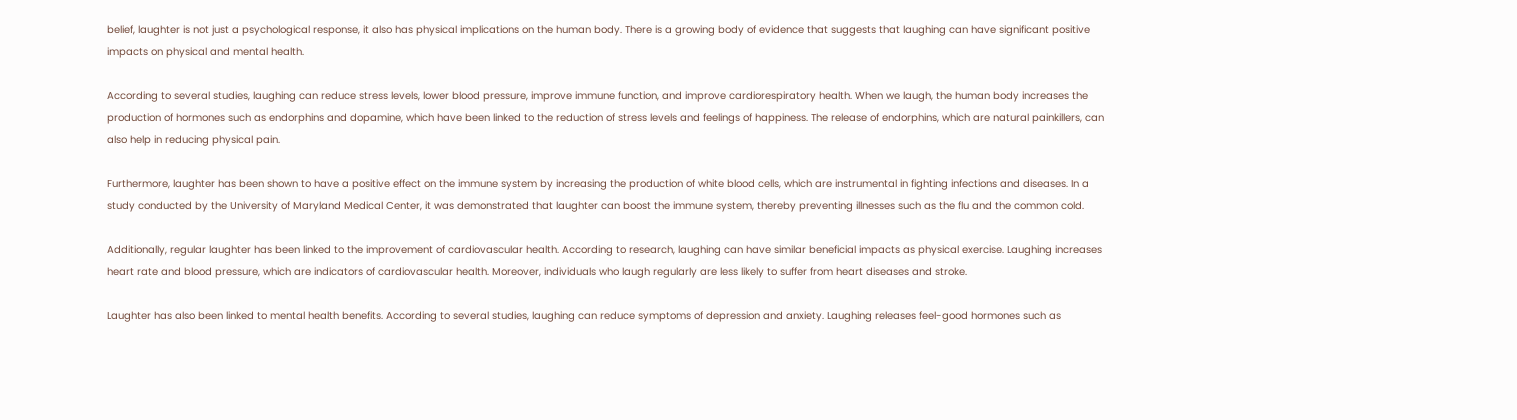belief, laughter is not just a psychological response, it also has physical implications on the human body. There is a growing body of evidence that suggests that laughing can have significant positive impacts on physical and mental health.

According to several studies, laughing can reduce stress levels, lower blood pressure, improve immune function, and improve cardiorespiratory health. When we laugh, the human body increases the production of hormones such as endorphins and dopamine, which have been linked to the reduction of stress levels and feelings of happiness. The release of endorphins, which are natural painkillers, can also help in reducing physical pain.

Furthermore, laughter has been shown to have a positive effect on the immune system by increasing the production of white blood cells, which are instrumental in fighting infections and diseases. In a study conducted by the University of Maryland Medical Center, it was demonstrated that laughter can boost the immune system, thereby preventing illnesses such as the flu and the common cold.

Additionally, regular laughter has been linked to the improvement of cardiovascular health. According to research, laughing can have similar beneficial impacts as physical exercise. Laughing increases heart rate and blood pressure, which are indicators of cardiovascular health. Moreover, individuals who laugh regularly are less likely to suffer from heart diseases and stroke.

Laughter has also been linked to mental health benefits. According to several studies, laughing can reduce symptoms of depression and anxiety. Laughing releases feel-good hormones such as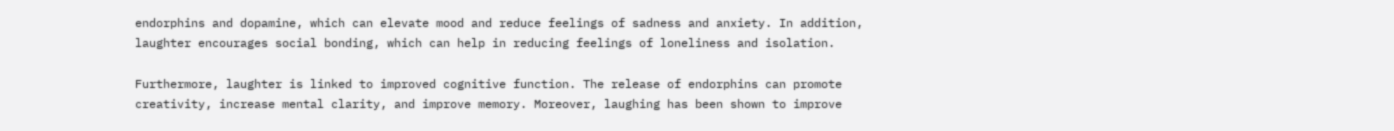endorphins and dopamine, which can elevate mood and reduce feelings of sadness and anxiety. In addition, laughter encourages social bonding, which can help in reducing feelings of loneliness and isolation.

Furthermore, laughter is linked to improved cognitive function. The release of endorphins can promote creativity, increase mental clarity, and improve memory. Moreover, laughing has been shown to improve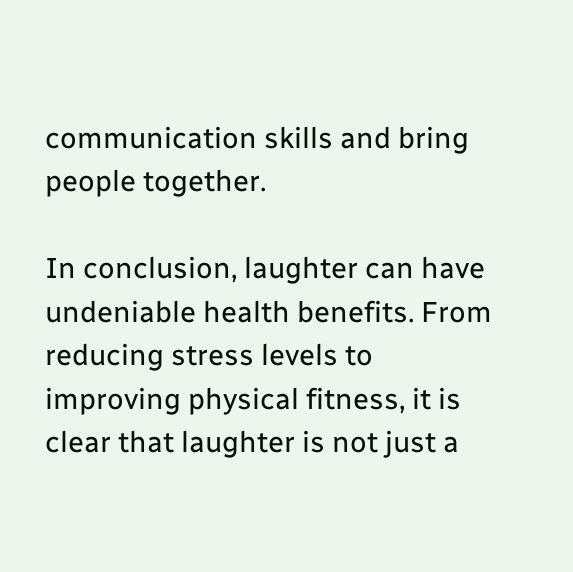communication skills and bring people together.

In conclusion, laughter can have undeniable health benefits. From reducing stress levels to improving physical fitness, it is clear that laughter is not just a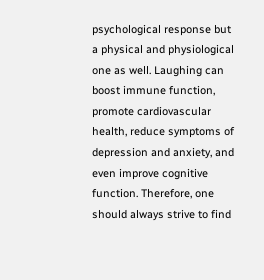psychological response but a physical and physiological one as well. Laughing can boost immune function, promote cardiovascular health, reduce symptoms of depression and anxiety, and even improve cognitive function. Therefore, one should always strive to find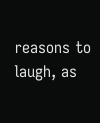reasons to laugh, as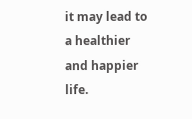it may lead to a healthier and happier life.